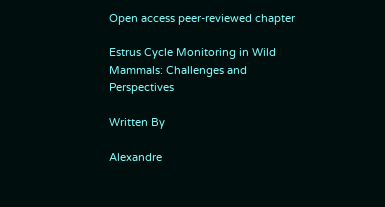Open access peer-reviewed chapter

Estrus Cycle Monitoring in Wild Mammals: Challenges and Perspectives

Written By

Alexandre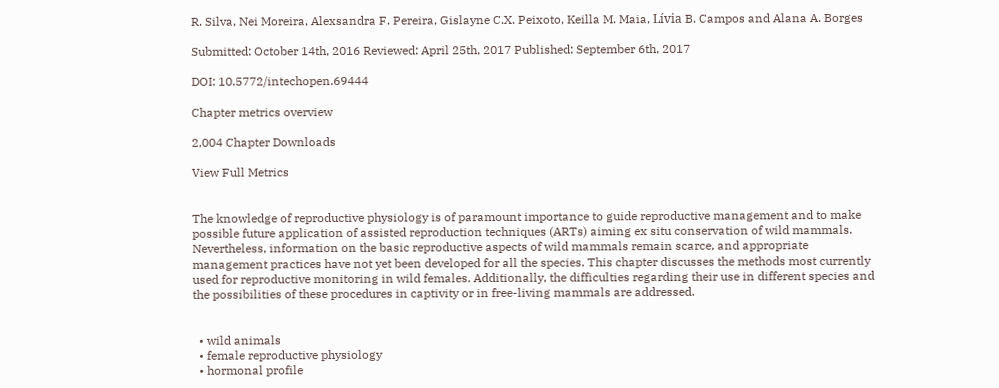R. Silva, Nei Moreira, Alexsandra F. Pereira, Gislayne C.X. Peixoto, Keilla M. Maia, Lívia B. Campos and Alana A. Borges

Submitted: October 14th, 2016 Reviewed: April 25th, 2017 Published: September 6th, 2017

DOI: 10.5772/intechopen.69444

Chapter metrics overview

2,004 Chapter Downloads

View Full Metrics


The knowledge of reproductive physiology is of paramount importance to guide reproductive management and to make possible future application of assisted reproduction techniques (ARTs) aiming ex situ conservation of wild mammals. Nevertheless, information on the basic reproductive aspects of wild mammals remain scarce, and appropriate management practices have not yet been developed for all the species. This chapter discusses the methods most currently used for reproductive monitoring in wild females. Additionally, the difficulties regarding their use in different species and the possibilities of these procedures in captivity or in free-living mammals are addressed.


  • wild animals
  • female reproductive physiology
  • hormonal profile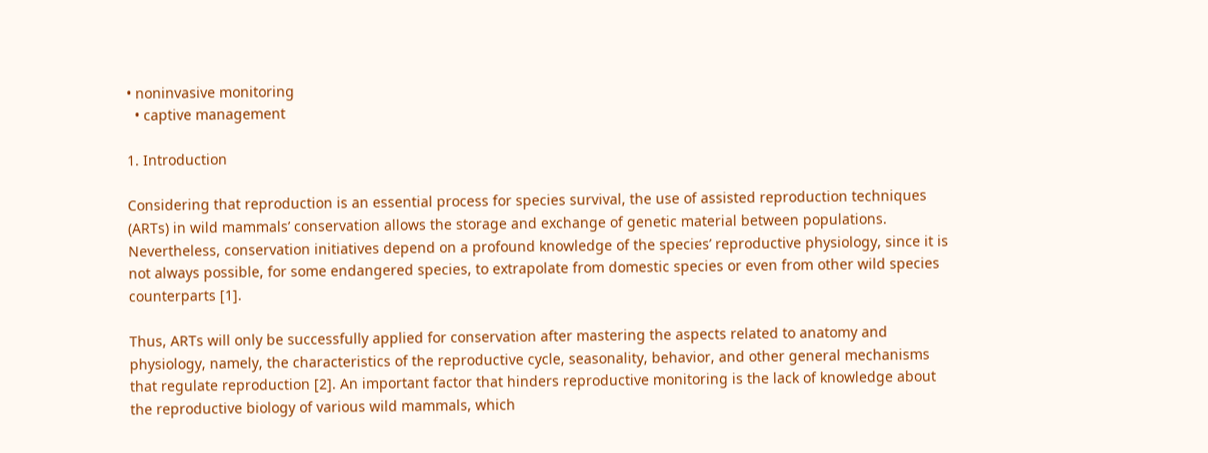• noninvasive monitoring
  • captive management

1. Introduction

Considering that reproduction is an essential process for species survival, the use of assisted reproduction techniques (ARTs) in wild mammals’ conservation allows the storage and exchange of genetic material between populations. Nevertheless, conservation initiatives depend on a profound knowledge of the species’ reproductive physiology, since it is not always possible, for some endangered species, to extrapolate from domestic species or even from other wild species counterparts [1].

Thus, ARTs will only be successfully applied for conservation after mastering the aspects related to anatomy and physiology, namely, the characteristics of the reproductive cycle, seasonality, behavior, and other general mechanisms that regulate reproduction [2]. An important factor that hinders reproductive monitoring is the lack of knowledge about the reproductive biology of various wild mammals, which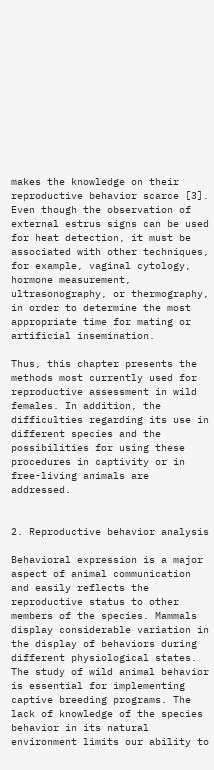makes the knowledge on their reproductive behavior scarce [3]. Even though the observation of external estrus signs can be used for heat detection, it must be associated with other techniques, for example, vaginal cytology, hormone measurement, ultrasonography, or thermography, in order to determine the most appropriate time for mating or artificial insemination.

Thus, this chapter presents the methods most currently used for reproductive assessment in wild females. In addition, the difficulties regarding its use in different species and the possibilities for using these procedures in captivity or in free-living animals are addressed.


2. Reproductive behavior analysis

Behavioral expression is a major aspect of animal communication and easily reflects the reproductive status to other members of the species. Mammals display considerable variation in the display of behaviors during different physiological states. The study of wild animal behavior is essential for implementing captive breeding programs. The lack of knowledge of the species behavior in its natural environment limits our ability to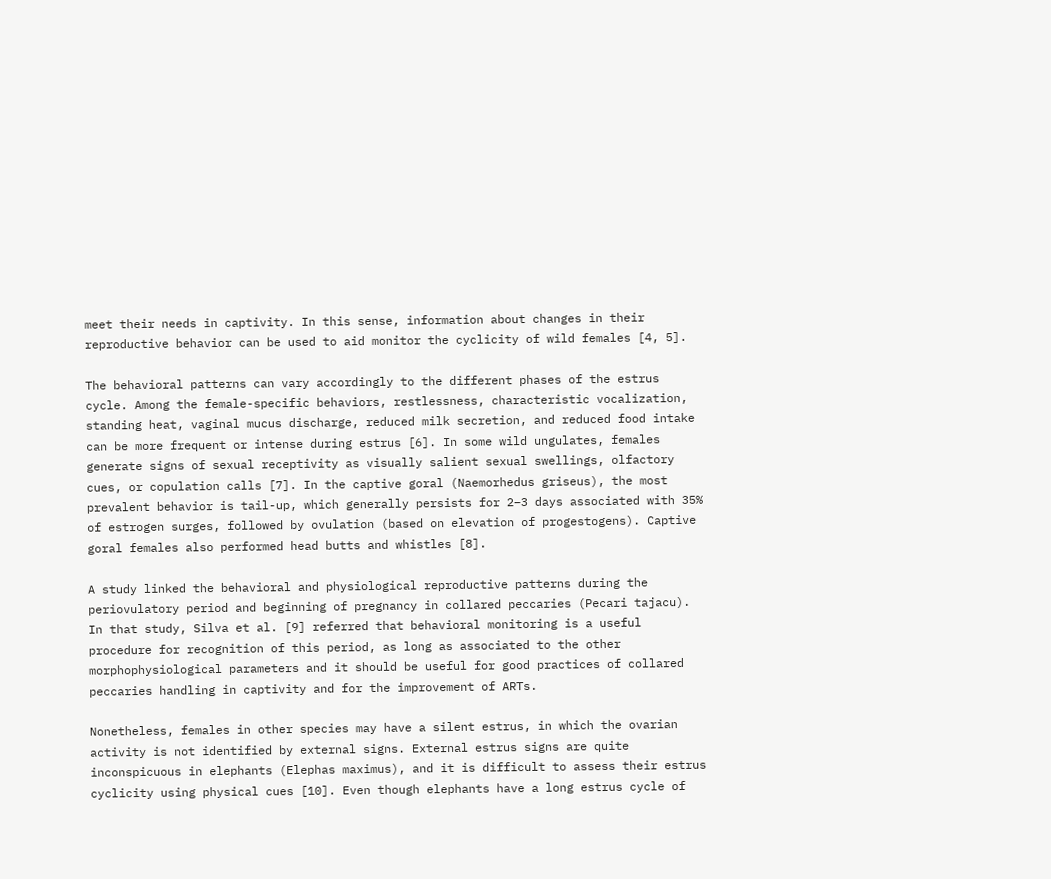meet their needs in captivity. In this sense, information about changes in their reproductive behavior can be used to aid monitor the cyclicity of wild females [4, 5].

The behavioral patterns can vary accordingly to the different phases of the estrus cycle. Among the female-specific behaviors, restlessness, characteristic vocalization, standing heat, vaginal mucus discharge, reduced milk secretion, and reduced food intake can be more frequent or intense during estrus [6]. In some wild ungulates, females generate signs of sexual receptivity as visually salient sexual swellings, olfactory cues, or copulation calls [7]. In the captive goral (Naemorhedus griseus), the most prevalent behavior is tail-up, which generally persists for 2–3 days associated with 35% of estrogen surges, followed by ovulation (based on elevation of progestogens). Captive goral females also performed head butts and whistles [8].

A study linked the behavioral and physiological reproductive patterns during the periovulatory period and beginning of pregnancy in collared peccaries (Pecari tajacu). In that study, Silva et al. [9] referred that behavioral monitoring is a useful procedure for recognition of this period, as long as associated to the other morphophysiological parameters and it should be useful for good practices of collared peccaries handling in captivity and for the improvement of ARTs.

Nonetheless, females in other species may have a silent estrus, in which the ovarian activity is not identified by external signs. External estrus signs are quite inconspicuous in elephants (Elephas maximus), and it is difficult to assess their estrus cyclicity using physical cues [10]. Even though elephants have a long estrus cycle of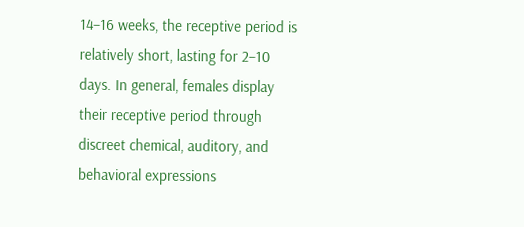14–16 weeks, the receptive period is relatively short, lasting for 2–10 days. In general, females display their receptive period through discreet chemical, auditory, and behavioral expressions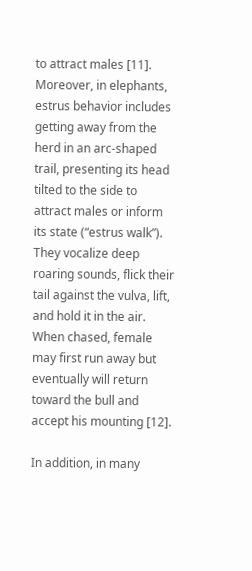to attract males [11]. Moreover, in elephants, estrus behavior includes getting away from the herd in an arc-shaped trail, presenting its head tilted to the side to attract males or inform its state (“estrus walk”). They vocalize deep roaring sounds, flick their tail against the vulva, lift, and hold it in the air. When chased, female may first run away but eventually will return toward the bull and accept his mounting [12].

In addition, in many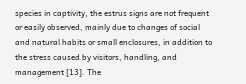species in captivity, the estrus signs are not frequent or easily observed, mainly due to changes of social and natural habits or small enclosures, in addition to the stress caused by visitors, handling, and management [13]. The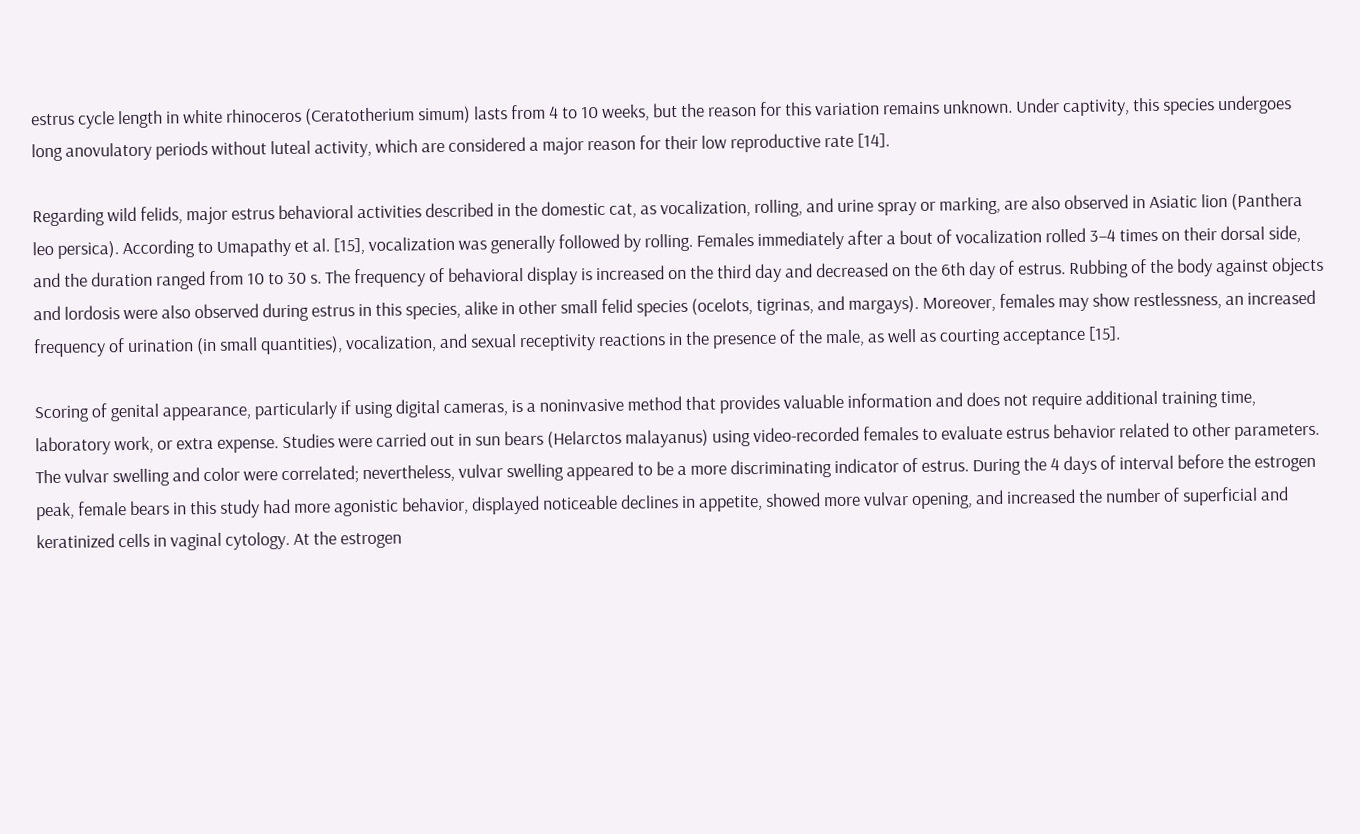estrus cycle length in white rhinoceros (Ceratotherium simum) lasts from 4 to 10 weeks, but the reason for this variation remains unknown. Under captivity, this species undergoes long anovulatory periods without luteal activity, which are considered a major reason for their low reproductive rate [14].

Regarding wild felids, major estrus behavioral activities described in the domestic cat, as vocalization, rolling, and urine spray or marking, are also observed in Asiatic lion (Panthera leo persica). According to Umapathy et al. [15], vocalization was generally followed by rolling. Females immediately after a bout of vocalization rolled 3–4 times on their dorsal side, and the duration ranged from 10 to 30 s. The frequency of behavioral display is increased on the third day and decreased on the 6th day of estrus. Rubbing of the body against objects and lordosis were also observed during estrus in this species, alike in other small felid species (ocelots, tigrinas, and margays). Moreover, females may show restlessness, an increased frequency of urination (in small quantities), vocalization, and sexual receptivity reactions in the presence of the male, as well as courting acceptance [15].

Scoring of genital appearance, particularly if using digital cameras, is a noninvasive method that provides valuable information and does not require additional training time, laboratory work, or extra expense. Studies were carried out in sun bears (Helarctos malayanus) using video-recorded females to evaluate estrus behavior related to other parameters. The vulvar swelling and color were correlated; nevertheless, vulvar swelling appeared to be a more discriminating indicator of estrus. During the 4 days of interval before the estrogen peak, female bears in this study had more agonistic behavior, displayed noticeable declines in appetite, showed more vulvar opening, and increased the number of superficial and keratinized cells in vaginal cytology. At the estrogen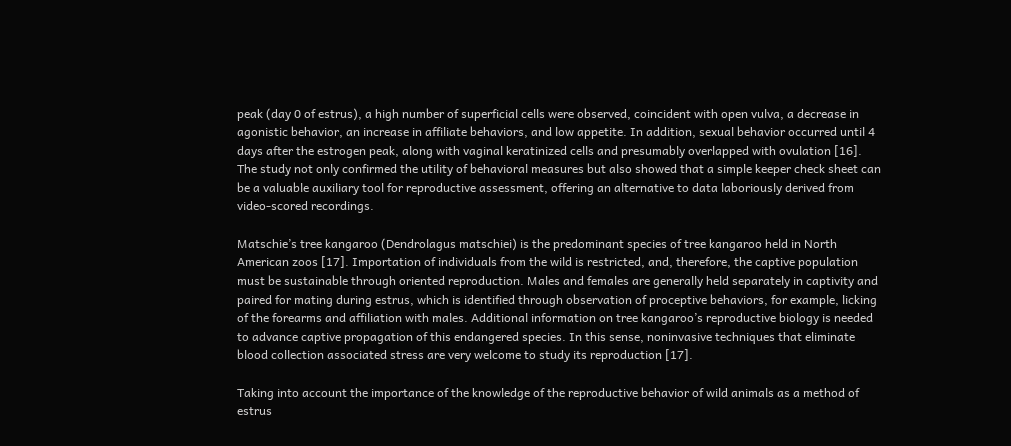peak (day 0 of estrus), a high number of superficial cells were observed, coincident with open vulva, a decrease in agonistic behavior, an increase in affiliate behaviors, and low appetite. In addition, sexual behavior occurred until 4 days after the estrogen peak, along with vaginal keratinized cells and presumably overlapped with ovulation [16]. The study not only confirmed the utility of behavioral measures but also showed that a simple keeper check sheet can be a valuable auxiliary tool for reproductive assessment, offering an alternative to data laboriously derived from video-scored recordings.

Matschie’s tree kangaroo (Dendrolagus matschiei) is the predominant species of tree kangaroo held in North American zoos [17]. Importation of individuals from the wild is restricted, and, therefore, the captive population must be sustainable through oriented reproduction. Males and females are generally held separately in captivity and paired for mating during estrus, which is identified through observation of proceptive behaviors, for example, licking of the forearms and affiliation with males. Additional information on tree kangaroo’s reproductive biology is needed to advance captive propagation of this endangered species. In this sense, noninvasive techniques that eliminate blood collection associated stress are very welcome to study its reproduction [17].

Taking into account the importance of the knowledge of the reproductive behavior of wild animals as a method of estrus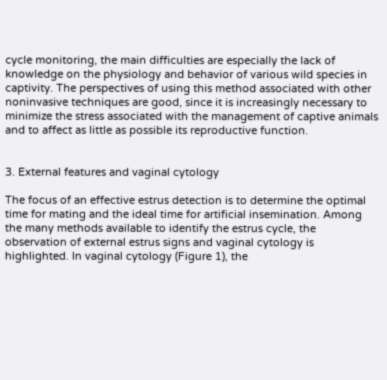cycle monitoring, the main difficulties are especially the lack of knowledge on the physiology and behavior of various wild species in captivity. The perspectives of using this method associated with other noninvasive techniques are good, since it is increasingly necessary to minimize the stress associated with the management of captive animals and to affect as little as possible its reproductive function.


3. External features and vaginal cytology

The focus of an effective estrus detection is to determine the optimal time for mating and the ideal time for artificial insemination. Among the many methods available to identify the estrus cycle, the observation of external estrus signs and vaginal cytology is highlighted. In vaginal cytology (Figure 1), the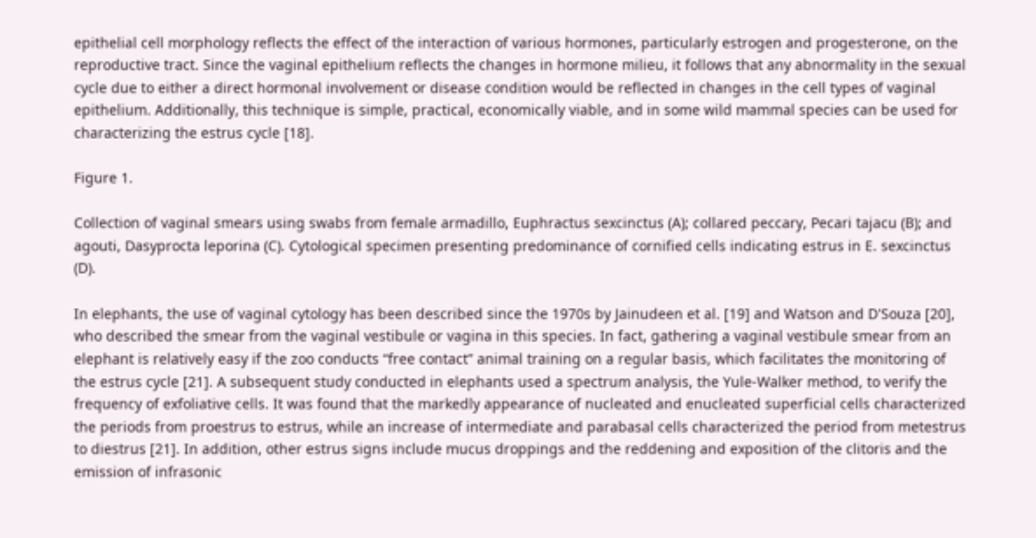epithelial cell morphology reflects the effect of the interaction of various hormones, particularly estrogen and progesterone, on the reproductive tract. Since the vaginal epithelium reflects the changes in hormone milieu, it follows that any abnormality in the sexual cycle due to either a direct hormonal involvement or disease condition would be reflected in changes in the cell types of vaginal epithelium. Additionally, this technique is simple, practical, economically viable, and in some wild mammal species can be used for characterizing the estrus cycle [18].

Figure 1.

Collection of vaginal smears using swabs from female armadillo, Euphractus sexcinctus (A); collared peccary, Pecari tajacu (B); and agouti, Dasyprocta leporina (C). Cytological specimen presenting predominance of cornified cells indicating estrus in E. sexcinctus (D).

In elephants, the use of vaginal cytology has been described since the 1970s by Jainudeen et al. [19] and Watson and D'Souza [20], who described the smear from the vaginal vestibule or vagina in this species. In fact, gathering a vaginal vestibule smear from an elephant is relatively easy if the zoo conducts “free contact” animal training on a regular basis, which facilitates the monitoring of the estrus cycle [21]. A subsequent study conducted in elephants used a spectrum analysis, the Yule-Walker method, to verify the frequency of exfoliative cells. It was found that the markedly appearance of nucleated and enucleated superficial cells characterized the periods from proestrus to estrus, while an increase of intermediate and parabasal cells characterized the period from metestrus to diestrus [21]. In addition, other estrus signs include mucus droppings and the reddening and exposition of the clitoris and the emission of infrasonic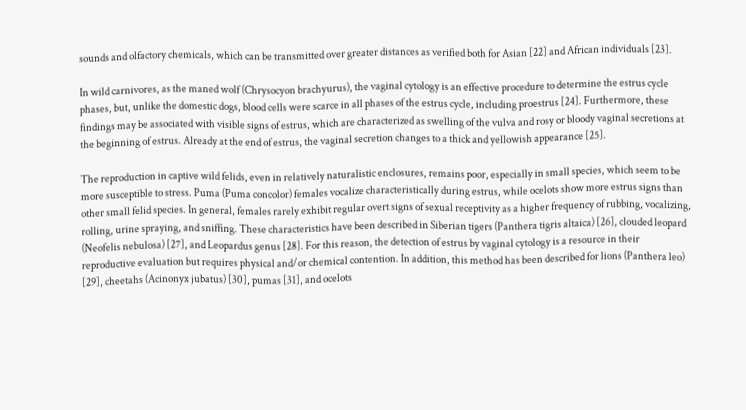sounds and olfactory chemicals, which can be transmitted over greater distances as verified both for Asian [22] and African individuals [23].

In wild carnivores, as the maned wolf (Chrysocyon brachyurus), the vaginal cytology is an effective procedure to determine the estrus cycle phases, but, unlike the domestic dogs, blood cells were scarce in all phases of the estrus cycle, including proestrus [24]. Furthermore, these findings may be associated with visible signs of estrus, which are characterized as swelling of the vulva and rosy or bloody vaginal secretions at the beginning of estrus. Already at the end of estrus, the vaginal secretion changes to a thick and yellowish appearance [25].

The reproduction in captive wild felids, even in relatively naturalistic enclosures, remains poor, especially in small species, which seem to be more susceptible to stress. Puma (Puma concolor) females vocalize characteristically during estrus, while ocelots show more estrus signs than other small felid species. In general, females rarely exhibit regular overt signs of sexual receptivity as a higher frequency of rubbing, vocalizing, rolling, urine spraying, and sniffing. These characteristics have been described in Siberian tigers (Panthera tigris altaica) [26], clouded leopard (Neofelis nebulosa) [27], and Leopardus genus [28]. For this reason, the detection of estrus by vaginal cytology is a resource in their reproductive evaluation but requires physical and/or chemical contention. In addition, this method has been described for lions (Panthera leo) [29], cheetahs (Acinonyx jubatus) [30], pumas [31], and ocelots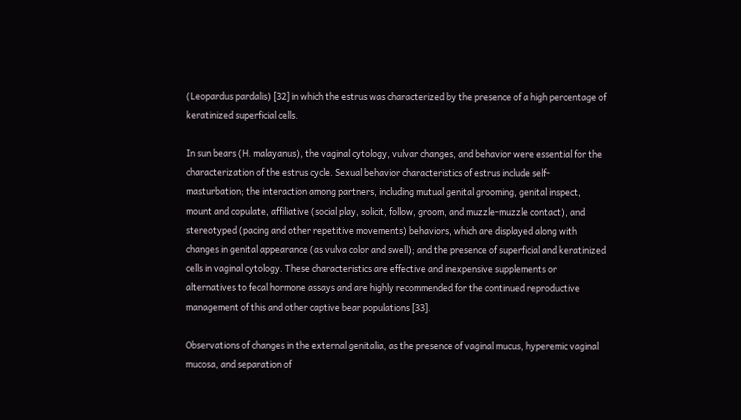(Leopardus pardalis) [32] in which the estrus was characterized by the presence of a high percentage of keratinized superficial cells.

In sun bears (H. malayanus), the vaginal cytology, vulvar changes, and behavior were essential for the characterization of the estrus cycle. Sexual behavior characteristics of estrus include self-masturbation; the interaction among partners, including mutual genital grooming, genital inspect, mount and copulate, affiliative (social play, solicit, follow, groom, and muzzle-muzzle contact), and stereotyped (pacing and other repetitive movements) behaviors, which are displayed along with changes in genital appearance (as vulva color and swell); and the presence of superficial and keratinized cells in vaginal cytology. These characteristics are effective and inexpensive supplements or alternatives to fecal hormone assays and are highly recommended for the continued reproductive management of this and other captive bear populations [33].

Observations of changes in the external genitalia, as the presence of vaginal mucus, hyperemic vaginal mucosa, and separation of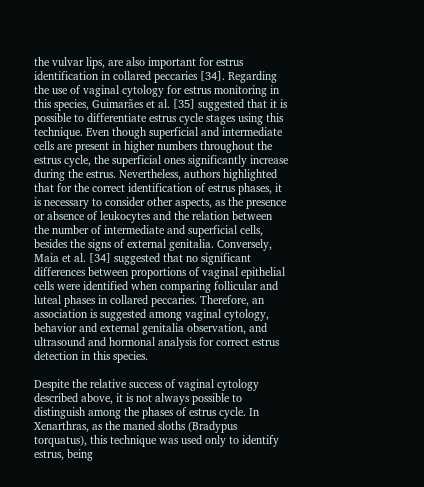the vulvar lips, are also important for estrus identification in collared peccaries [34]. Regarding the use of vaginal cytology for estrus monitoring in this species, Guimarães et al. [35] suggested that it is possible to differentiate estrus cycle stages using this technique. Even though superficial and intermediate cells are present in higher numbers throughout the estrus cycle, the superficial ones significantly increase during the estrus. Nevertheless, authors highlighted that for the correct identification of estrus phases, it is necessary to consider other aspects, as the presence or absence of leukocytes and the relation between the number of intermediate and superficial cells, besides the signs of external genitalia. Conversely, Maia et al. [34] suggested that no significant differences between proportions of vaginal epithelial cells were identified when comparing follicular and luteal phases in collared peccaries. Therefore, an association is suggested among vaginal cytology, behavior and external genitalia observation, and ultrasound and hormonal analysis for correct estrus detection in this species.

Despite the relative success of vaginal cytology described above, it is not always possible to distinguish among the phases of estrus cycle. In Xenarthras, as the maned sloths (Bradypus torquatus), this technique was used only to identify estrus, being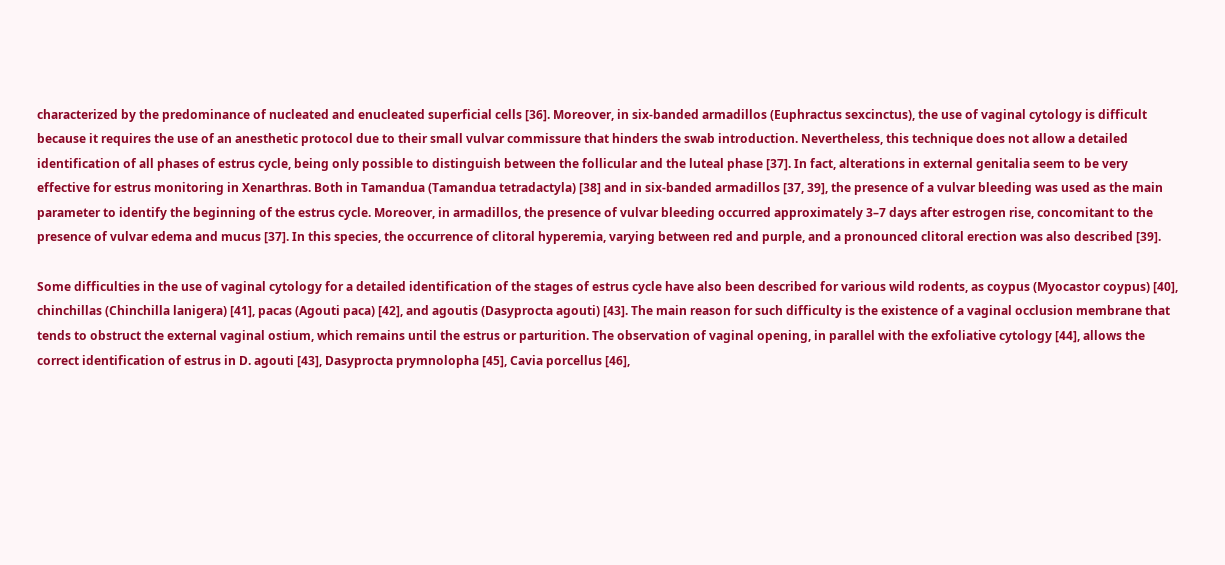characterized by the predominance of nucleated and enucleated superficial cells [36]. Moreover, in six-banded armadillos (Euphractus sexcinctus), the use of vaginal cytology is difficult because it requires the use of an anesthetic protocol due to their small vulvar commissure that hinders the swab introduction. Nevertheless, this technique does not allow a detailed identification of all phases of estrus cycle, being only possible to distinguish between the follicular and the luteal phase [37]. In fact, alterations in external genitalia seem to be very effective for estrus monitoring in Xenarthras. Both in Tamandua (Tamandua tetradactyla) [38] and in six-banded armadillos [37, 39], the presence of a vulvar bleeding was used as the main parameter to identify the beginning of the estrus cycle. Moreover, in armadillos, the presence of vulvar bleeding occurred approximately 3–7 days after estrogen rise, concomitant to the presence of vulvar edema and mucus [37]. In this species, the occurrence of clitoral hyperemia, varying between red and purple, and a pronounced clitoral erection was also described [39].

Some difficulties in the use of vaginal cytology for a detailed identification of the stages of estrus cycle have also been described for various wild rodents, as coypus (Myocastor coypus) [40], chinchillas (Chinchilla lanigera) [41], pacas (Agouti paca) [42], and agoutis (Dasyprocta agouti) [43]. The main reason for such difficulty is the existence of a vaginal occlusion membrane that tends to obstruct the external vaginal ostium, which remains until the estrus or parturition. The observation of vaginal opening, in parallel with the exfoliative cytology [44], allows the correct identification of estrus in D. agouti [43], Dasyprocta prymnolopha [45], Cavia porcellus [46],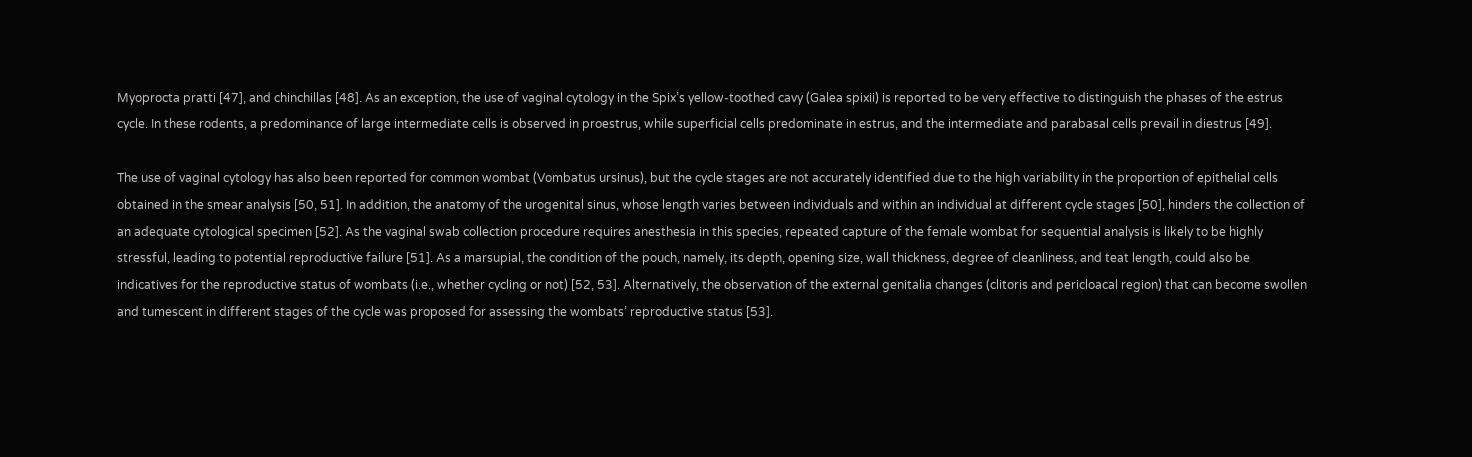Myoprocta pratti [47], and chinchillas [48]. As an exception, the use of vaginal cytology in the Spix’s yellow-toothed cavy (Galea spixii) is reported to be very effective to distinguish the phases of the estrus cycle. In these rodents, a predominance of large intermediate cells is observed in proestrus, while superficial cells predominate in estrus, and the intermediate and parabasal cells prevail in diestrus [49].

The use of vaginal cytology has also been reported for common wombat (Vombatus ursinus), but the cycle stages are not accurately identified due to the high variability in the proportion of epithelial cells obtained in the smear analysis [50, 51]. In addition, the anatomy of the urogenital sinus, whose length varies between individuals and within an individual at different cycle stages [50], hinders the collection of an adequate cytological specimen [52]. As the vaginal swab collection procedure requires anesthesia in this species, repeated capture of the female wombat for sequential analysis is likely to be highly stressful, leading to potential reproductive failure [51]. As a marsupial, the condition of the pouch, namely, its depth, opening size, wall thickness, degree of cleanliness, and teat length, could also be indicatives for the reproductive status of wombats (i.e., whether cycling or not) [52, 53]. Alternatively, the observation of the external genitalia changes (clitoris and pericloacal region) that can become swollen and tumescent in different stages of the cycle was proposed for assessing the wombats’ reproductive status [53].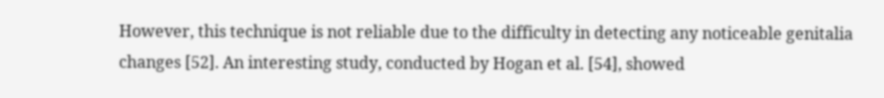However, this technique is not reliable due to the difficulty in detecting any noticeable genitalia changes [52]. An interesting study, conducted by Hogan et al. [54], showed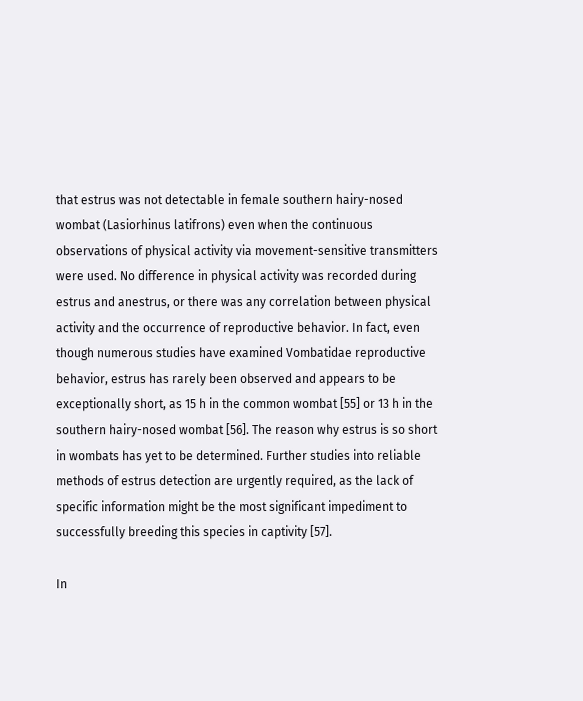that estrus was not detectable in female southern hairy-nosed wombat (Lasiorhinus latifrons) even when the continuous observations of physical activity via movement-sensitive transmitters were used. No difference in physical activity was recorded during estrus and anestrus, or there was any correlation between physical activity and the occurrence of reproductive behavior. In fact, even though numerous studies have examined Vombatidae reproductive behavior, estrus has rarely been observed and appears to be exceptionally short, as 15 h in the common wombat [55] or 13 h in the southern hairy-nosed wombat [56]. The reason why estrus is so short in wombats has yet to be determined. Further studies into reliable methods of estrus detection are urgently required, as the lack of specific information might be the most significant impediment to successfully breeding this species in captivity [57].

In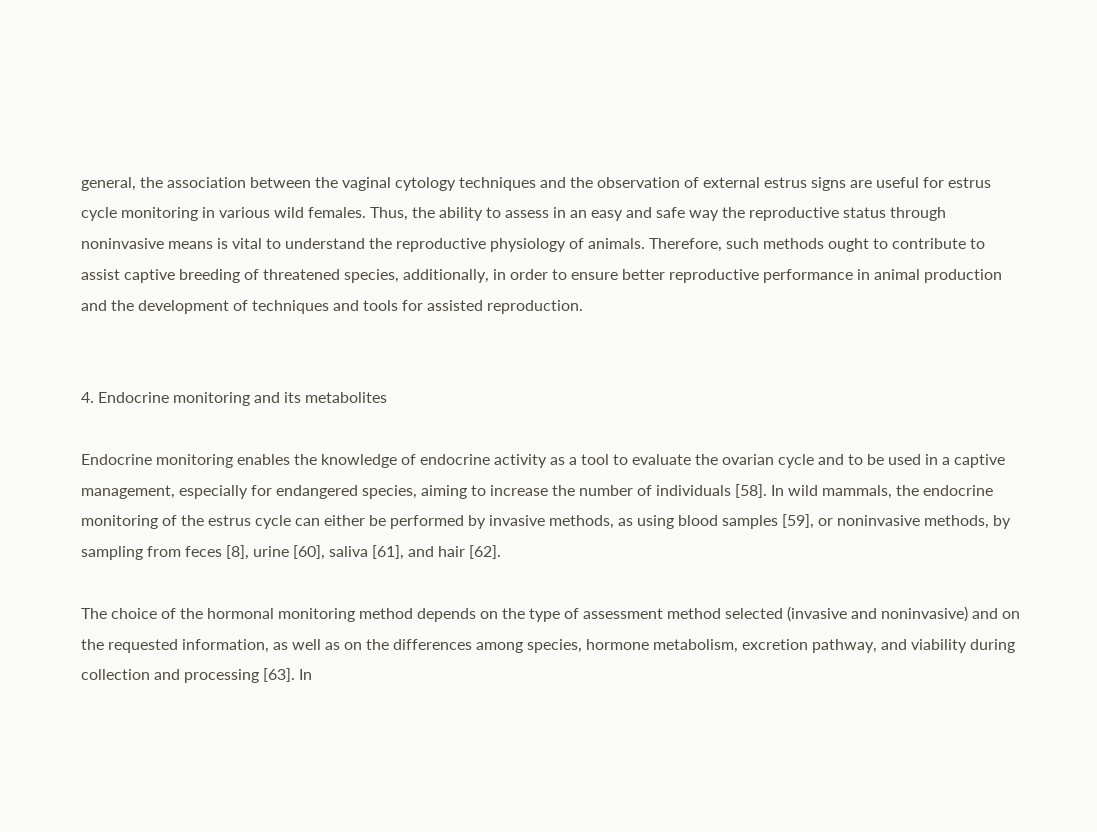general, the association between the vaginal cytology techniques and the observation of external estrus signs are useful for estrus cycle monitoring in various wild females. Thus, the ability to assess in an easy and safe way the reproductive status through noninvasive means is vital to understand the reproductive physiology of animals. Therefore, such methods ought to contribute to assist captive breeding of threatened species, additionally, in order to ensure better reproductive performance in animal production and the development of techniques and tools for assisted reproduction.


4. Endocrine monitoring and its metabolites

Endocrine monitoring enables the knowledge of endocrine activity as a tool to evaluate the ovarian cycle and to be used in a captive management, especially for endangered species, aiming to increase the number of individuals [58]. In wild mammals, the endocrine monitoring of the estrus cycle can either be performed by invasive methods, as using blood samples [59], or noninvasive methods, by sampling from feces [8], urine [60], saliva [61], and hair [62].

The choice of the hormonal monitoring method depends on the type of assessment method selected (invasive and noninvasive) and on the requested information, as well as on the differences among species, hormone metabolism, excretion pathway, and viability during collection and processing [63]. In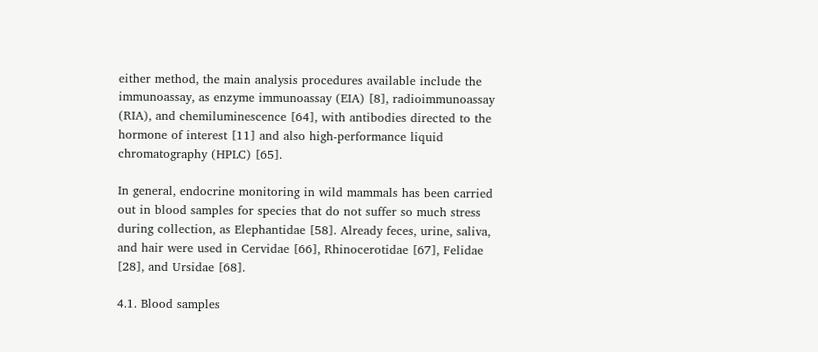either method, the main analysis procedures available include the immunoassay, as enzyme immunoassay (EIA) [8], radioimmunoassay (RIA), and chemiluminescence [64], with antibodies directed to the hormone of interest [11] and also high-performance liquid chromatography (HPLC) [65].

In general, endocrine monitoring in wild mammals has been carried out in blood samples for species that do not suffer so much stress during collection, as Elephantidae [58]. Already feces, urine, saliva, and hair were used in Cervidae [66], Rhinocerotidae [67], Felidae [28], and Ursidae [68].

4.1. Blood samples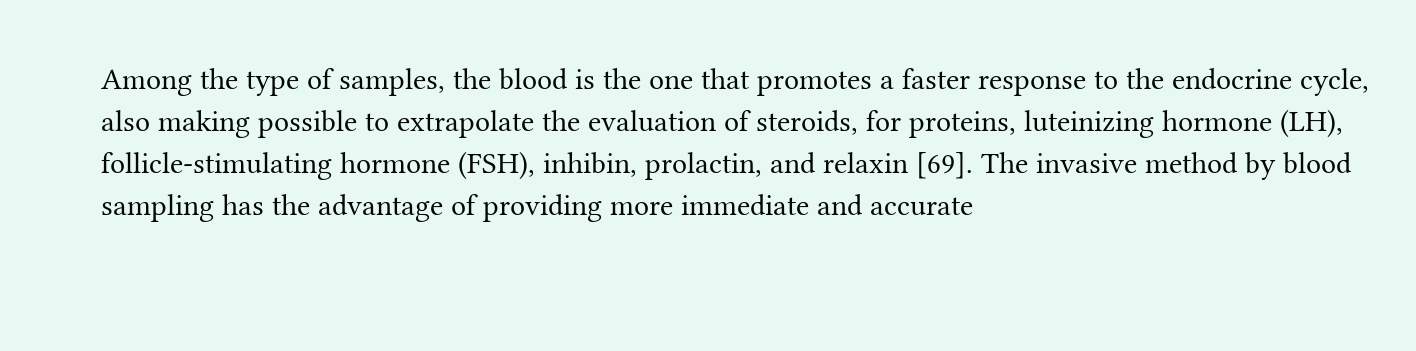Among the type of samples, the blood is the one that promotes a faster response to the endocrine cycle, also making possible to extrapolate the evaluation of steroids, for proteins, luteinizing hormone (LH), follicle-stimulating hormone (FSH), inhibin, prolactin, and relaxin [69]. The invasive method by blood sampling has the advantage of providing more immediate and accurate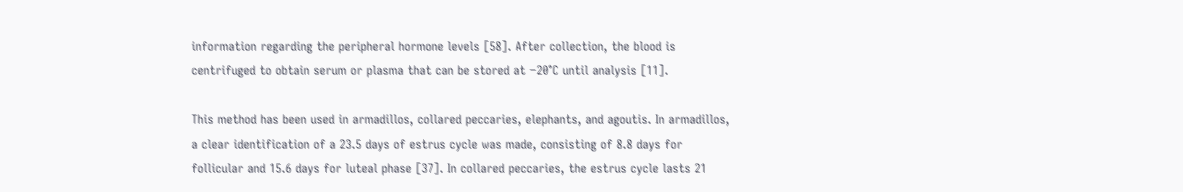information regarding the peripheral hormone levels [58]. After collection, the blood is centrifuged to obtain serum or plasma that can be stored at −20°C until analysis [11].

This method has been used in armadillos, collared peccaries, elephants, and agoutis. In armadillos, a clear identification of a 23.5 days of estrus cycle was made, consisting of 8.8 days for follicular and 15.6 days for luteal phase [37]. In collared peccaries, the estrus cycle lasts 21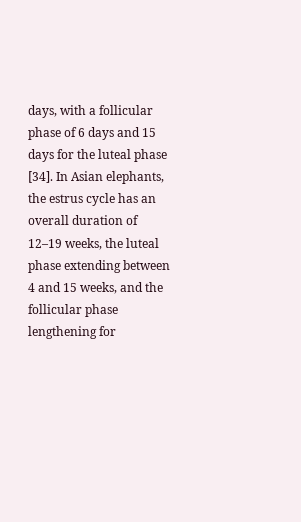days, with a follicular phase of 6 days and 15 days for the luteal phase [34]. In Asian elephants, the estrus cycle has an overall duration of 12–19 weeks, the luteal phase extending between 4 and 15 weeks, and the follicular phase lengthening for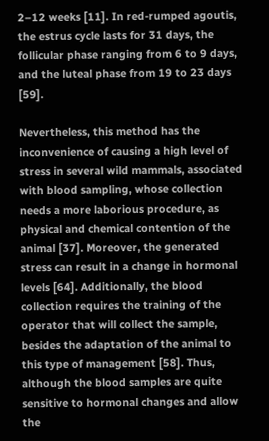2–12 weeks [11]. In red-rumped agoutis, the estrus cycle lasts for 31 days, the follicular phase ranging from 6 to 9 days, and the luteal phase from 19 to 23 days [59].

Nevertheless, this method has the inconvenience of causing a high level of stress in several wild mammals, associated with blood sampling, whose collection needs a more laborious procedure, as physical and chemical contention of the animal [37]. Moreover, the generated stress can result in a change in hormonal levels [64]. Additionally, the blood collection requires the training of the operator that will collect the sample, besides the adaptation of the animal to this type of management [58]. Thus, although the blood samples are quite sensitive to hormonal changes and allow the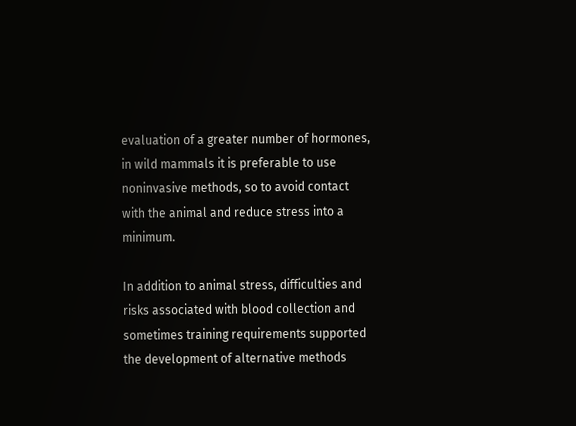evaluation of a greater number of hormones, in wild mammals it is preferable to use noninvasive methods, so to avoid contact with the animal and reduce stress into a minimum.

In addition to animal stress, difficulties and risks associated with blood collection and sometimes training requirements supported the development of alternative methods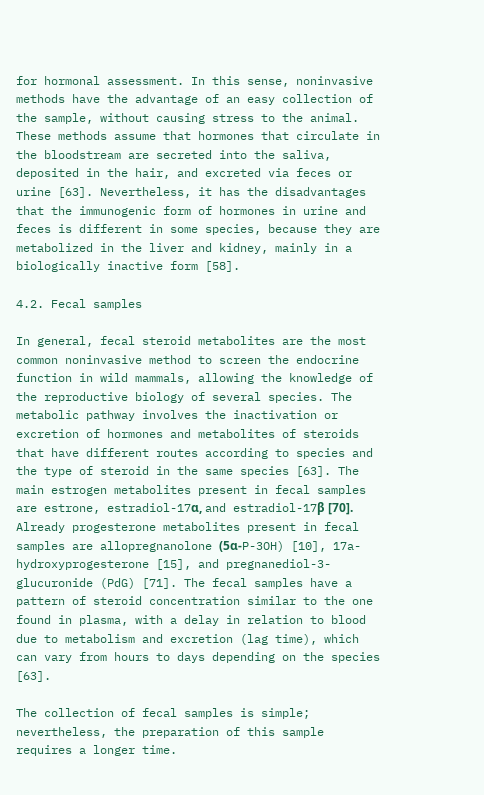for hormonal assessment. In this sense, noninvasive methods have the advantage of an easy collection of the sample, without causing stress to the animal. These methods assume that hormones that circulate in the bloodstream are secreted into the saliva, deposited in the hair, and excreted via feces or urine [63]. Nevertheless, it has the disadvantages that the immunogenic form of hormones in urine and feces is different in some species, because they are metabolized in the liver and kidney, mainly in a biologically inactive form [58].

4.2. Fecal samples

In general, fecal steroid metabolites are the most common noninvasive method to screen the endocrine function in wild mammals, allowing the knowledge of the reproductive biology of several species. The metabolic pathway involves the inactivation or excretion of hormones and metabolites of steroids that have different routes according to species and the type of steroid in the same species [63]. The main estrogen metabolites present in fecal samples are estrone, estradiol-17α, and estradiol-17β [70]. Already progesterone metabolites present in fecal samples are allopregnanolone (5α-P-3OH) [10], 17a-hydroxyprogesterone [15], and pregnanediol-3-glucuronide (PdG) [71]. The fecal samples have a pattern of steroid concentration similar to the one found in plasma, with a delay in relation to blood due to metabolism and excretion (lag time), which can vary from hours to days depending on the species [63].

The collection of fecal samples is simple; nevertheless, the preparation of this sample requires a longer time.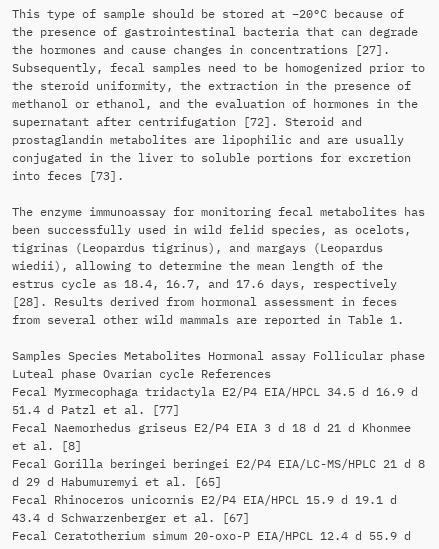This type of sample should be stored at −20°C because of the presence of gastrointestinal bacteria that can degrade the hormones and cause changes in concentrations [27]. Subsequently, fecal samples need to be homogenized prior to the steroid uniformity, the extraction in the presence of methanol or ethanol, and the evaluation of hormones in the supernatant after centrifugation [72]. Steroid and prostaglandin metabolites are lipophilic and are usually conjugated in the liver to soluble portions for excretion into feces [73].

The enzyme immunoassay for monitoring fecal metabolites has been successfully used in wild felid species, as ocelots, tigrinas (Leopardus tigrinus), and margays (Leopardus wiedii), allowing to determine the mean length of the estrus cycle as 18.4, 16.7, and 17.6 days, respectively [28]. Results derived from hormonal assessment in feces from several other wild mammals are reported in Table 1.

Samples Species Metabolites Hormonal assay Follicular phase Luteal phase Ovarian cycle References
Fecal Myrmecophaga tridactyla E2/P4 EIA/HPCL 34.5 d 16.9 d 51.4 d Patzl et al. [77]
Fecal Naemorhedus griseus E2/P4 EIA 3 d 18 d 21 d Khonmee et al. [8]
Fecal Gorilla beringei beringei E2/P4 EIA/LC-MS/HPLC 21 d 8 d 29 d Habumuremyi et al. [65]
Fecal Rhinoceros unicornis E2/P4 EIA/HPCL 15.9 d 19.1 d 43.4 d Schwarzenberger et al. [67]
Fecal Ceratotherium simum 20-oxo-P EIA/HPCL 12.4 d 55.9 d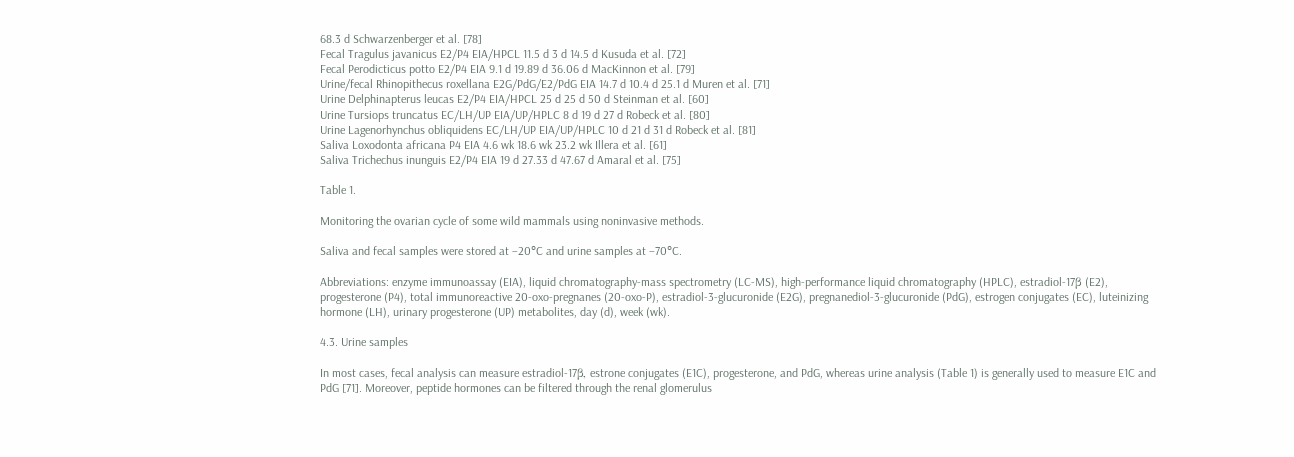68.3 d Schwarzenberger et al. [78]
Fecal Tragulus javanicus E2/P4 EIA/HPCL 11.5 d 3 d 14.5 d Kusuda et al. [72]
Fecal Perodicticus potto E2/P4 EIA 9.1 d 19.89 d 36.06 d MacKinnon et al. [79]
Urine/fecal Rhinopithecus roxellana E2G/PdG/E2/PdG EIA 14.7 d 10.4 d 25.1 d Muren et al. [71]
Urine Delphinapterus leucas E2/P4 EIA/HPCL 25 d 25 d 50 d Steinman et al. [60]
Urine Tursiops truncatus EC/LH/UP EIA/UP/HPLC 8 d 19 d 27 d Robeck et al. [80]
Urine Lagenorhynchus obliquidens EC/LH/UP EIA/UP/HPLC 10 d 21 d 31 d Robeck et al. [81]
Saliva Loxodonta africana P4 EIA 4.6 wk 18.6 wk 23.2 wk Illera et al. [61]
Saliva Trichechus inunguis E2/P4 EIA 19 d 27.33 d 47.67 d Amaral et al. [75]

Table 1.

Monitoring the ovarian cycle of some wild mammals using noninvasive methods.

Saliva and fecal samples were stored at −20°C and urine samples at −70°C.

Abbreviations: enzyme immunoassay (EIA), liquid chromatography-mass spectrometry (LC-MS), high-performance liquid chromatography (HPLC), estradiol-17β (E2), progesterone (P4), total immunoreactive 20-oxo-pregnanes (20-oxo-P), estradiol-3-glucuronide (E2G), pregnanediol-3-glucuronide (PdG), estrogen conjugates (EC), luteinizing hormone (LH), urinary progesterone (UP) metabolites, day (d), week (wk).

4.3. Urine samples

In most cases, fecal analysis can measure estradiol-17β, estrone conjugates (E1C), progesterone, and PdG, whereas urine analysis (Table 1) is generally used to measure E1C and PdG [71]. Moreover, peptide hormones can be filtered through the renal glomerulus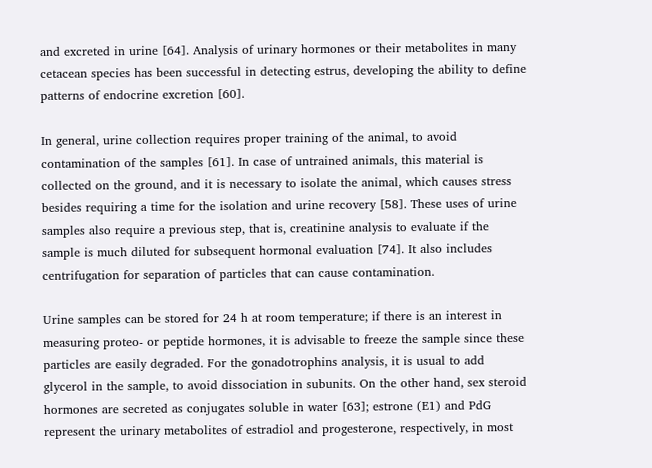and excreted in urine [64]. Analysis of urinary hormones or their metabolites in many cetacean species has been successful in detecting estrus, developing the ability to define patterns of endocrine excretion [60].

In general, urine collection requires proper training of the animal, to avoid contamination of the samples [61]. In case of untrained animals, this material is collected on the ground, and it is necessary to isolate the animal, which causes stress besides requiring a time for the isolation and urine recovery [58]. These uses of urine samples also require a previous step, that is, creatinine analysis to evaluate if the sample is much diluted for subsequent hormonal evaluation [74]. It also includes centrifugation for separation of particles that can cause contamination.

Urine samples can be stored for 24 h at room temperature; if there is an interest in measuring proteo- or peptide hormones, it is advisable to freeze the sample since these particles are easily degraded. For the gonadotrophins analysis, it is usual to add glycerol in the sample, to avoid dissociation in subunits. On the other hand, sex steroid hormones are secreted as conjugates soluble in water [63]; estrone (E1) and PdG represent the urinary metabolites of estradiol and progesterone, respectively, in most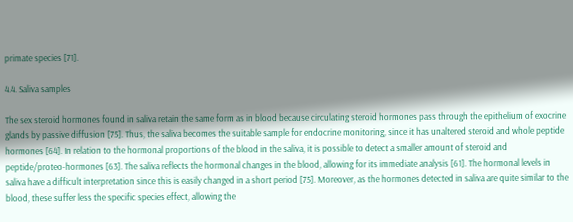primate species [71].

4.4. Saliva samples

The sex steroid hormones found in saliva retain the same form as in blood because circulating steroid hormones pass through the epithelium of exocrine glands by passive diffusion [75]. Thus, the saliva becomes the suitable sample for endocrine monitoring, since it has unaltered steroid and whole peptide hormones [64]. In relation to the hormonal proportions of the blood in the saliva, it is possible to detect a smaller amount of steroid and peptide/proteo-hormones [63]. The saliva reflects the hormonal changes in the blood, allowing for its immediate analysis [61]. The hormonal levels in saliva have a difficult interpretation since this is easily changed in a short period [75]. Moreover, as the hormones detected in saliva are quite similar to the blood, these suffer less the specific species effect, allowing the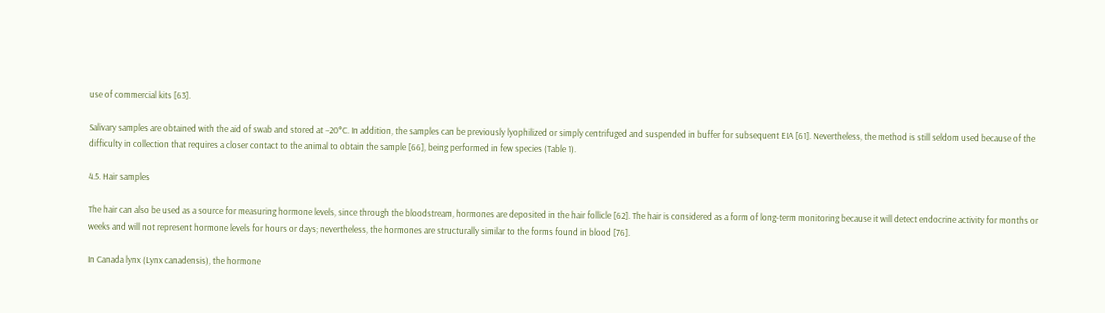use of commercial kits [63].

Salivary samples are obtained with the aid of swab and stored at −20°C. In addition, the samples can be previously lyophilized or simply centrifuged and suspended in buffer for subsequent EIA [61]. Nevertheless, the method is still seldom used because of the difficulty in collection that requires a closer contact to the animal to obtain the sample [66], being performed in few species (Table 1).

4.5. Hair samples

The hair can also be used as a source for measuring hormone levels, since through the bloodstream, hormones are deposited in the hair follicle [62]. The hair is considered as a form of long-term monitoring because it will detect endocrine activity for months or weeks and will not represent hormone levels for hours or days; nevertheless, the hormones are structurally similar to the forms found in blood [76].

In Canada lynx (Lynx canadensis), the hormone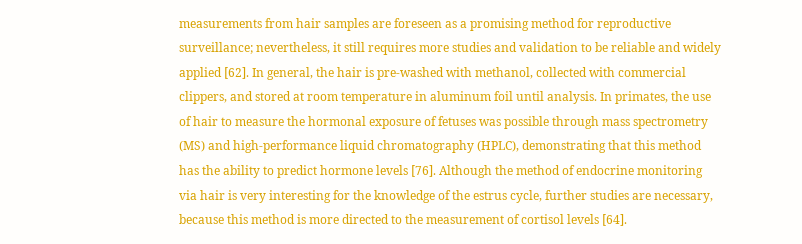measurements from hair samples are foreseen as a promising method for reproductive surveillance; nevertheless, it still requires more studies and validation to be reliable and widely applied [62]. In general, the hair is pre-washed with methanol, collected with commercial clippers, and stored at room temperature in aluminum foil until analysis. In primates, the use of hair to measure the hormonal exposure of fetuses was possible through mass spectrometry (MS) and high-performance liquid chromatography (HPLC), demonstrating that this method has the ability to predict hormone levels [76]. Although the method of endocrine monitoring via hair is very interesting for the knowledge of the estrus cycle, further studies are necessary, because this method is more directed to the measurement of cortisol levels [64].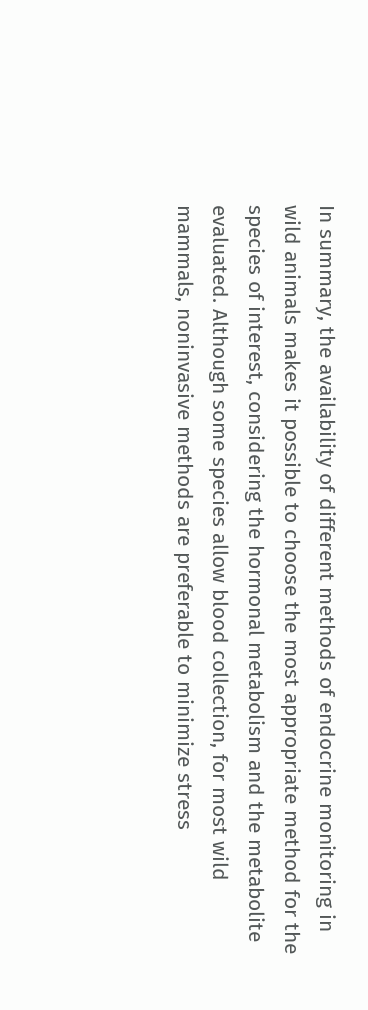In summary, the availability of different methods of endocrine monitoring in wild animals makes it possible to choose the most appropriate method for the species of interest, considering the hormonal metabolism and the metabolite evaluated. Although some species allow blood collection, for most wild mammals, noninvasive methods are preferable to minimize stress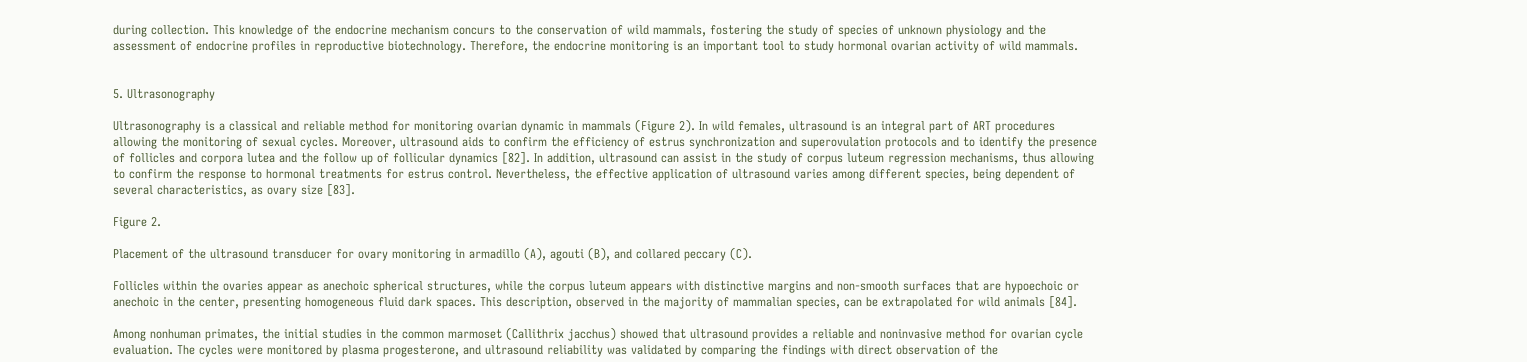during collection. This knowledge of the endocrine mechanism concurs to the conservation of wild mammals, fostering the study of species of unknown physiology and the assessment of endocrine profiles in reproductive biotechnology. Therefore, the endocrine monitoring is an important tool to study hormonal ovarian activity of wild mammals.


5. Ultrasonography

Ultrasonography is a classical and reliable method for monitoring ovarian dynamic in mammals (Figure 2). In wild females, ultrasound is an integral part of ART procedures allowing the monitoring of sexual cycles. Moreover, ultrasound aids to confirm the efficiency of estrus synchronization and superovulation protocols and to identify the presence of follicles and corpora lutea and the follow up of follicular dynamics [82]. In addition, ultrasound can assist in the study of corpus luteum regression mechanisms, thus allowing to confirm the response to hormonal treatments for estrus control. Nevertheless, the effective application of ultrasound varies among different species, being dependent of several characteristics, as ovary size [83].

Figure 2.

Placement of the ultrasound transducer for ovary monitoring in armadillo (A), agouti (B), and collared peccary (C).

Follicles within the ovaries appear as anechoic spherical structures, while the corpus luteum appears with distinctive margins and non-smooth surfaces that are hypoechoic or anechoic in the center, presenting homogeneous fluid dark spaces. This description, observed in the majority of mammalian species, can be extrapolated for wild animals [84].

Among nonhuman primates, the initial studies in the common marmoset (Callithrix jacchus) showed that ultrasound provides a reliable and noninvasive method for ovarian cycle evaluation. The cycles were monitored by plasma progesterone, and ultrasound reliability was validated by comparing the findings with direct observation of the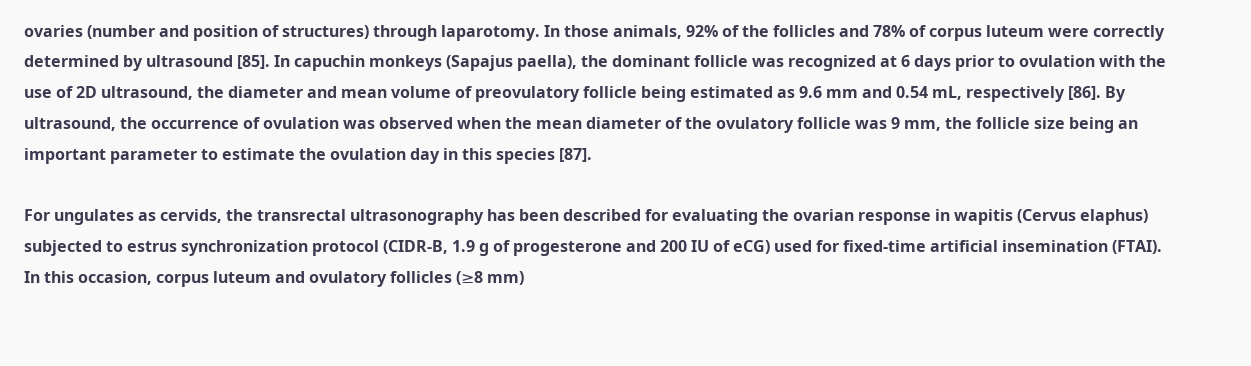ovaries (number and position of structures) through laparotomy. In those animals, 92% of the follicles and 78% of corpus luteum were correctly determined by ultrasound [85]. In capuchin monkeys (Sapajus paella), the dominant follicle was recognized at 6 days prior to ovulation with the use of 2D ultrasound, the diameter and mean volume of preovulatory follicle being estimated as 9.6 mm and 0.54 mL, respectively [86]. By ultrasound, the occurrence of ovulation was observed when the mean diameter of the ovulatory follicle was 9 mm, the follicle size being an important parameter to estimate the ovulation day in this species [87].

For ungulates as cervids, the transrectal ultrasonography has been described for evaluating the ovarian response in wapitis (Cervus elaphus) subjected to estrus synchronization protocol (CIDR-B, 1.9 g of progesterone and 200 IU of eCG) used for fixed-time artificial insemination (FTAI). In this occasion, corpus luteum and ovulatory follicles (≥8 mm)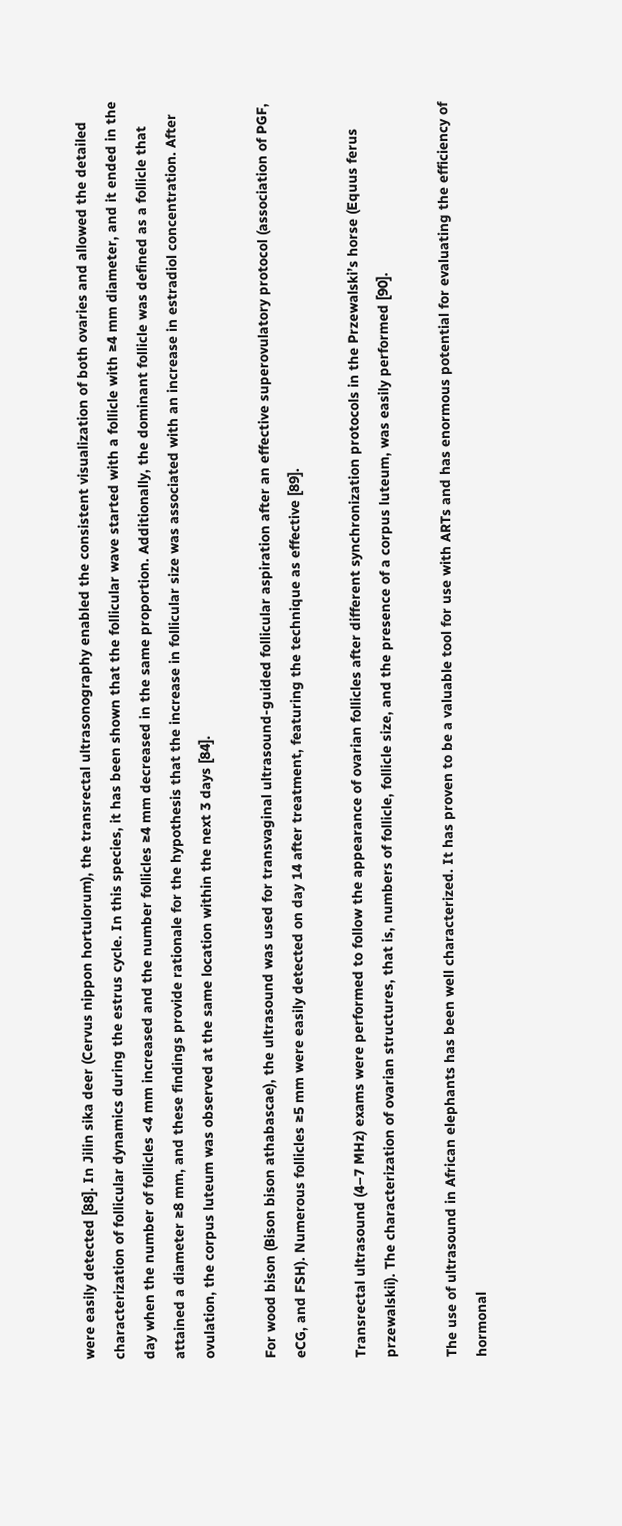were easily detected [88]. In Jilin sika deer (Cervus nippon hortulorum), the transrectal ultrasonography enabled the consistent visualization of both ovaries and allowed the detailed characterization of follicular dynamics during the estrus cycle. In this species, it has been shown that the follicular wave started with a follicle with ≥4 mm diameter, and it ended in the day when the number of follicles <4 mm increased and the number follicles ≥4 mm decreased in the same proportion. Additionally, the dominant follicle was defined as a follicle that attained a diameter ≥8 mm, and these findings provide rationale for the hypothesis that the increase in follicular size was associated with an increase in estradiol concentration. After ovulation, the corpus luteum was observed at the same location within the next 3 days [84].

For wood bison (Bison bison athabascae), the ultrasound was used for transvaginal ultrasound-guided follicular aspiration after an effective superovulatory protocol (association of PGF, eCG, and FSH). Numerous follicles ≥5 mm were easily detected on day 14 after treatment, featuring the technique as effective [89].

Transrectal ultrasound (4–7 MHz) exams were performed to follow the appearance of ovarian follicles after different synchronization protocols in the Przewalski’s horse (Equus ferus przewalskii). The characterization of ovarian structures, that is, numbers of follicle, follicle size, and the presence of a corpus luteum, was easily performed [90].

The use of ultrasound in African elephants has been well characterized. It has proven to be a valuable tool for use with ARTs and has enormous potential for evaluating the efficiency of hormonal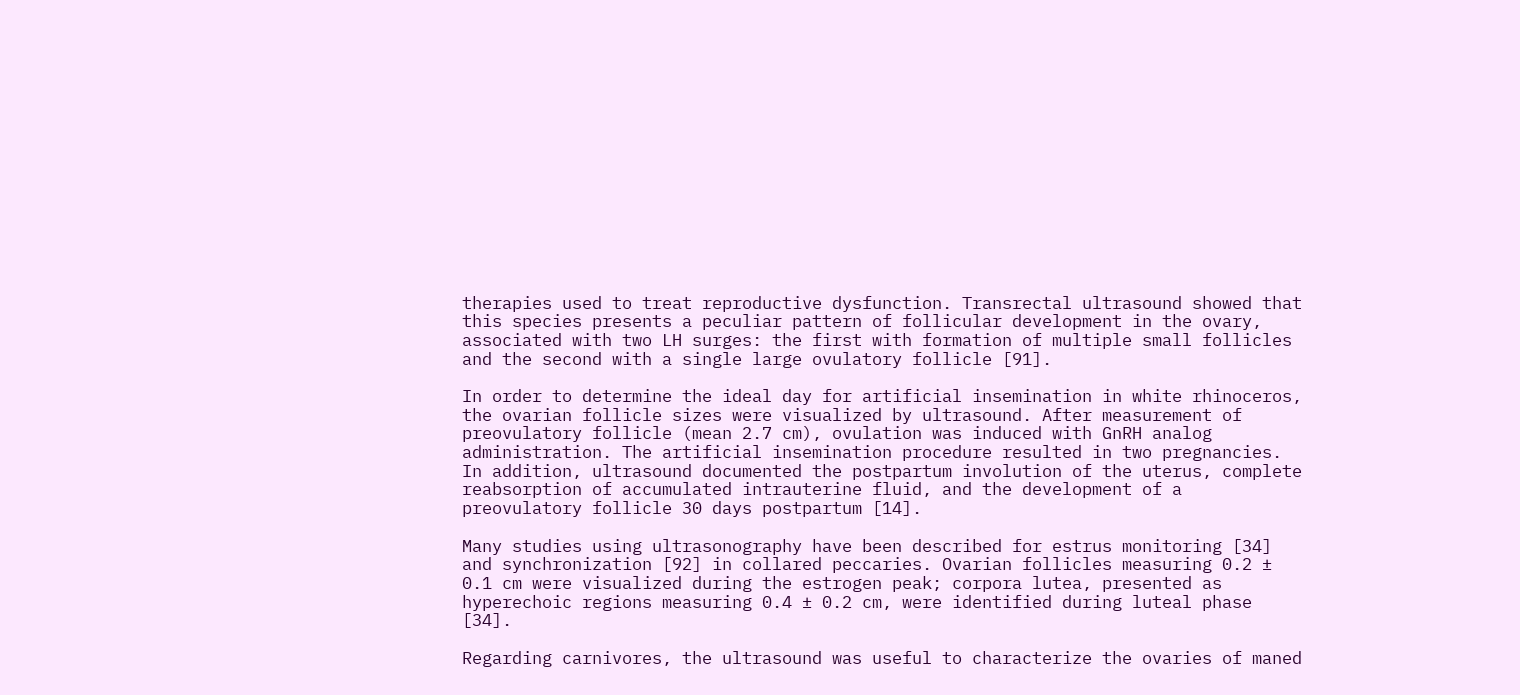therapies used to treat reproductive dysfunction. Transrectal ultrasound showed that this species presents a peculiar pattern of follicular development in the ovary, associated with two LH surges: the first with formation of multiple small follicles and the second with a single large ovulatory follicle [91].

In order to determine the ideal day for artificial insemination in white rhinoceros, the ovarian follicle sizes were visualized by ultrasound. After measurement of preovulatory follicle (mean 2.7 cm), ovulation was induced with GnRH analog administration. The artificial insemination procedure resulted in two pregnancies. In addition, ultrasound documented the postpartum involution of the uterus, complete reabsorption of accumulated intrauterine fluid, and the development of a preovulatory follicle 30 days postpartum [14].

Many studies using ultrasonography have been described for estrus monitoring [34] and synchronization [92] in collared peccaries. Ovarian follicles measuring 0.2 ± 0.1 cm were visualized during the estrogen peak; corpora lutea, presented as hyperechoic regions measuring 0.4 ± 0.2 cm, were identified during luteal phase [34].

Regarding carnivores, the ultrasound was useful to characterize the ovaries of maned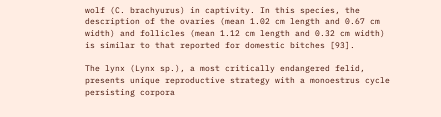wolf (C. brachyurus) in captivity. In this species, the description of the ovaries (mean 1.02 cm length and 0.67 cm width) and follicles (mean 1.12 cm length and 0.32 cm width) is similar to that reported for domestic bitches [93].

The lynx (Lynx sp.), a most critically endangered felid, presents unique reproductive strategy with a monoestrus cycle persisting corpora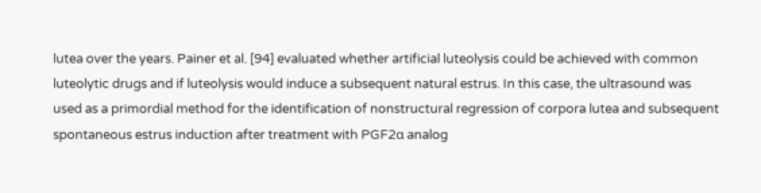lutea over the years. Painer et al. [94] evaluated whether artificial luteolysis could be achieved with common luteolytic drugs and if luteolysis would induce a subsequent natural estrus. In this case, the ultrasound was used as a primordial method for the identification of nonstructural regression of corpora lutea and subsequent spontaneous estrus induction after treatment with PGF2α analog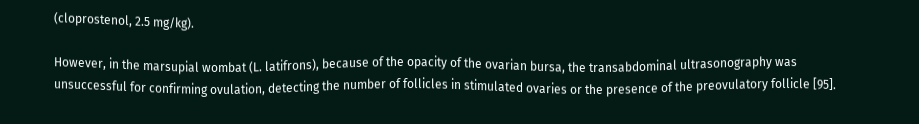(cloprostenol, 2.5 mg/kg).

However, in the marsupial wombat (L. latifrons), because of the opacity of the ovarian bursa, the transabdominal ultrasonography was unsuccessful for confirming ovulation, detecting the number of follicles in stimulated ovaries or the presence of the preovulatory follicle [95].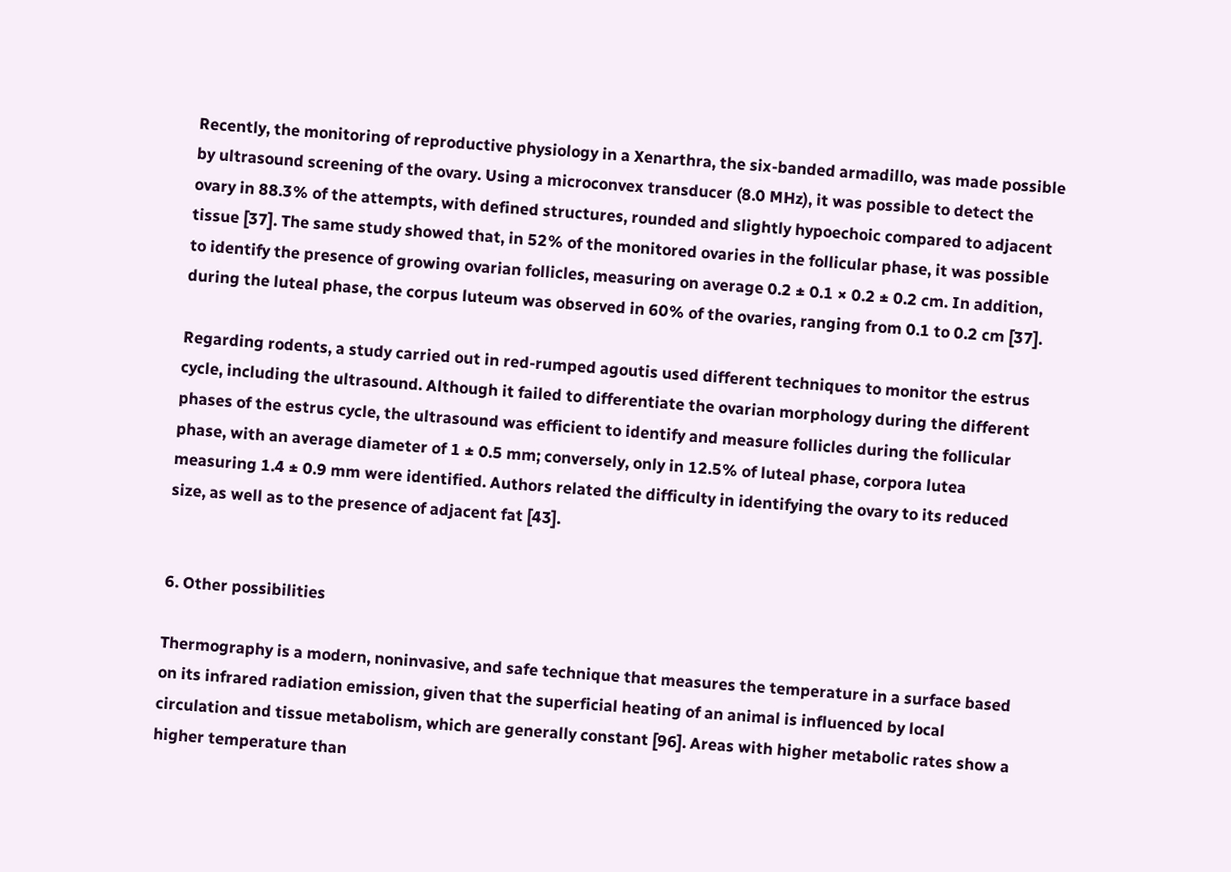Recently, the monitoring of reproductive physiology in a Xenarthra, the six-banded armadillo, was made possible by ultrasound screening of the ovary. Using a microconvex transducer (8.0 MHz), it was possible to detect the ovary in 88.3% of the attempts, with defined structures, rounded and slightly hypoechoic compared to adjacent tissue [37]. The same study showed that, in 52% of the monitored ovaries in the follicular phase, it was possible to identify the presence of growing ovarian follicles, measuring on average 0.2 ± 0.1 × 0.2 ± 0.2 cm. In addition, during the luteal phase, the corpus luteum was observed in 60% of the ovaries, ranging from 0.1 to 0.2 cm [37].

Regarding rodents, a study carried out in red-rumped agoutis used different techniques to monitor the estrus cycle, including the ultrasound. Although it failed to differentiate the ovarian morphology during the different phases of the estrus cycle, the ultrasound was efficient to identify and measure follicles during the follicular phase, with an average diameter of 1 ± 0.5 mm; conversely, only in 12.5% of luteal phase, corpora lutea measuring 1.4 ± 0.9 mm were identified. Authors related the difficulty in identifying the ovary to its reduced size, as well as to the presence of adjacent fat [43].


6. Other possibilities

Thermography is a modern, noninvasive, and safe technique that measures the temperature in a surface based on its infrared radiation emission, given that the superficial heating of an animal is influenced by local circulation and tissue metabolism, which are generally constant [96]. Areas with higher metabolic rates show a higher temperature than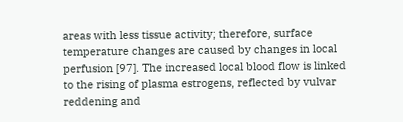areas with less tissue activity; therefore, surface temperature changes are caused by changes in local perfusion [97]. The increased local blood flow is linked to the rising of plasma estrogens, reflected by vulvar reddening and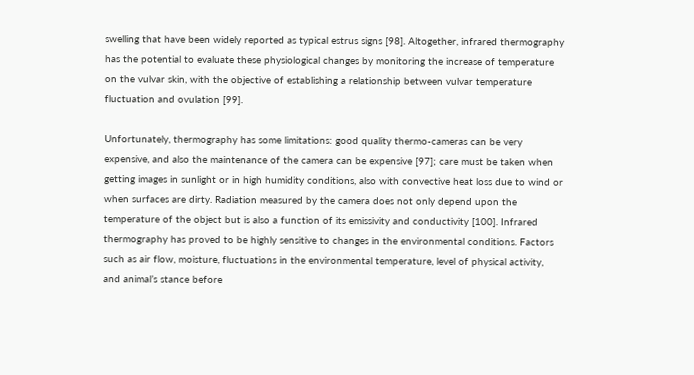swelling that have been widely reported as typical estrus signs [98]. Altogether, infrared thermography has the potential to evaluate these physiological changes by monitoring the increase of temperature on the vulvar skin, with the objective of establishing a relationship between vulvar temperature fluctuation and ovulation [99].

Unfortunately, thermography has some limitations: good quality thermo-cameras can be very expensive, and also the maintenance of the camera can be expensive [97]; care must be taken when getting images in sunlight or in high humidity conditions, also with convective heat loss due to wind or when surfaces are dirty. Radiation measured by the camera does not only depend upon the temperature of the object but is also a function of its emissivity and conductivity [100]. Infrared thermography has proved to be highly sensitive to changes in the environmental conditions. Factors such as air flow, moisture, fluctuations in the environmental temperature, level of physical activity, and animal’s stance before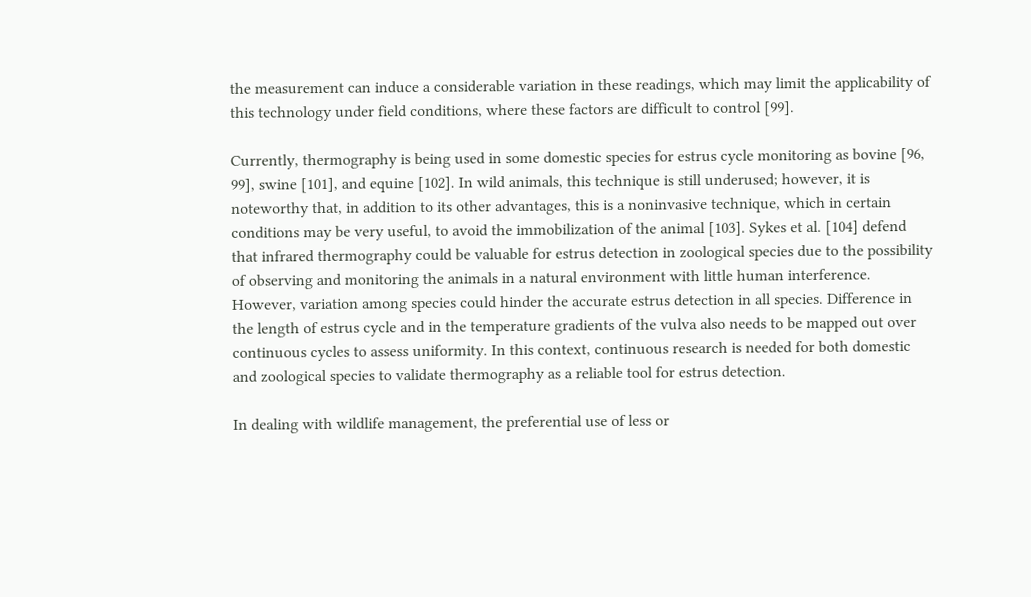the measurement can induce a considerable variation in these readings, which may limit the applicability of this technology under field conditions, where these factors are difficult to control [99].

Currently, thermography is being used in some domestic species for estrus cycle monitoring as bovine [96, 99], swine [101], and equine [102]. In wild animals, this technique is still underused; however, it is noteworthy that, in addition to its other advantages, this is a noninvasive technique, which in certain conditions may be very useful, to avoid the immobilization of the animal [103]. Sykes et al. [104] defend that infrared thermography could be valuable for estrus detection in zoological species due to the possibility of observing and monitoring the animals in a natural environment with little human interference. However, variation among species could hinder the accurate estrus detection in all species. Difference in the length of estrus cycle and in the temperature gradients of the vulva also needs to be mapped out over continuous cycles to assess uniformity. In this context, continuous research is needed for both domestic and zoological species to validate thermography as a reliable tool for estrus detection.

In dealing with wildlife management, the preferential use of less or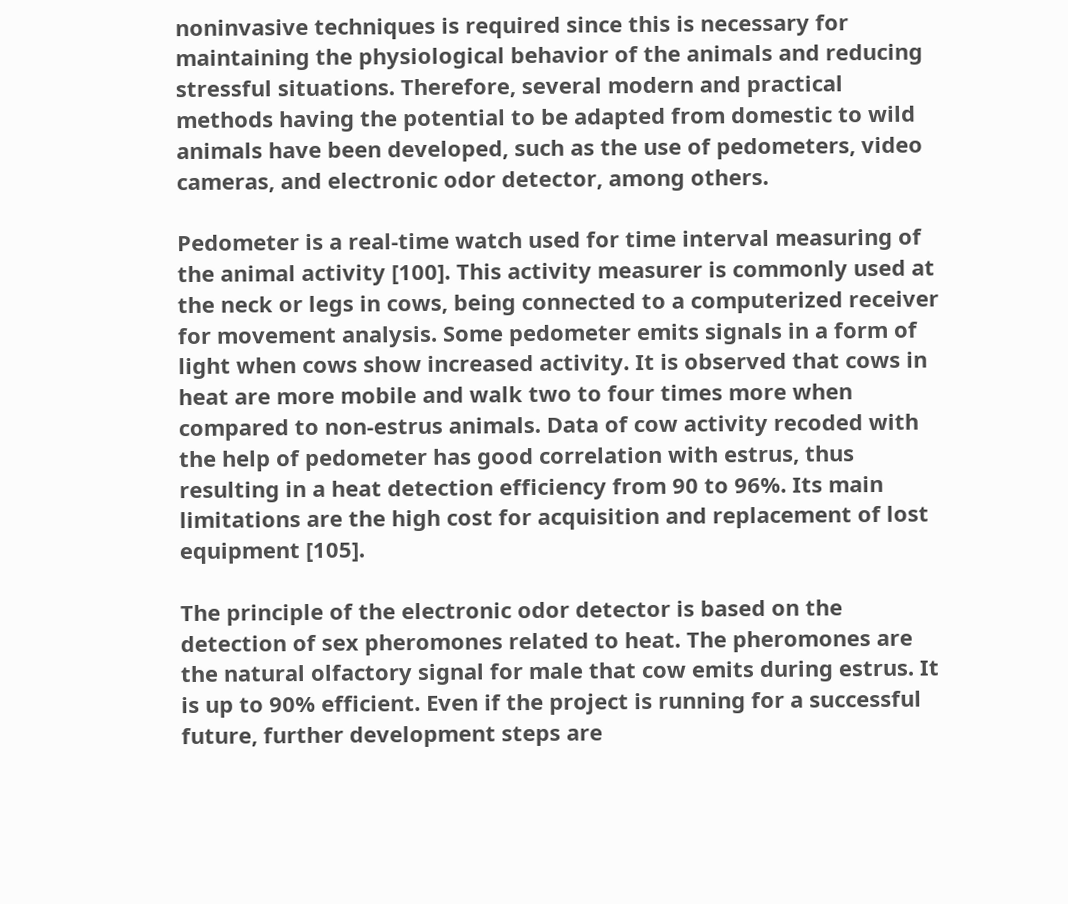noninvasive techniques is required since this is necessary for maintaining the physiological behavior of the animals and reducing stressful situations. Therefore, several modern and practical methods having the potential to be adapted from domestic to wild animals have been developed, such as the use of pedometers, video cameras, and electronic odor detector, among others.

Pedometer is a real-time watch used for time interval measuring of the animal activity [100]. This activity measurer is commonly used at the neck or legs in cows, being connected to a computerized receiver for movement analysis. Some pedometer emits signals in a form of light when cows show increased activity. It is observed that cows in heat are more mobile and walk two to four times more when compared to non-estrus animals. Data of cow activity recoded with the help of pedometer has good correlation with estrus, thus resulting in a heat detection efficiency from 90 to 96%. Its main limitations are the high cost for acquisition and replacement of lost equipment [105].

The principle of the electronic odor detector is based on the detection of sex pheromones related to heat. The pheromones are the natural olfactory signal for male that cow emits during estrus. It is up to 90% efficient. Even if the project is running for a successful future, further development steps are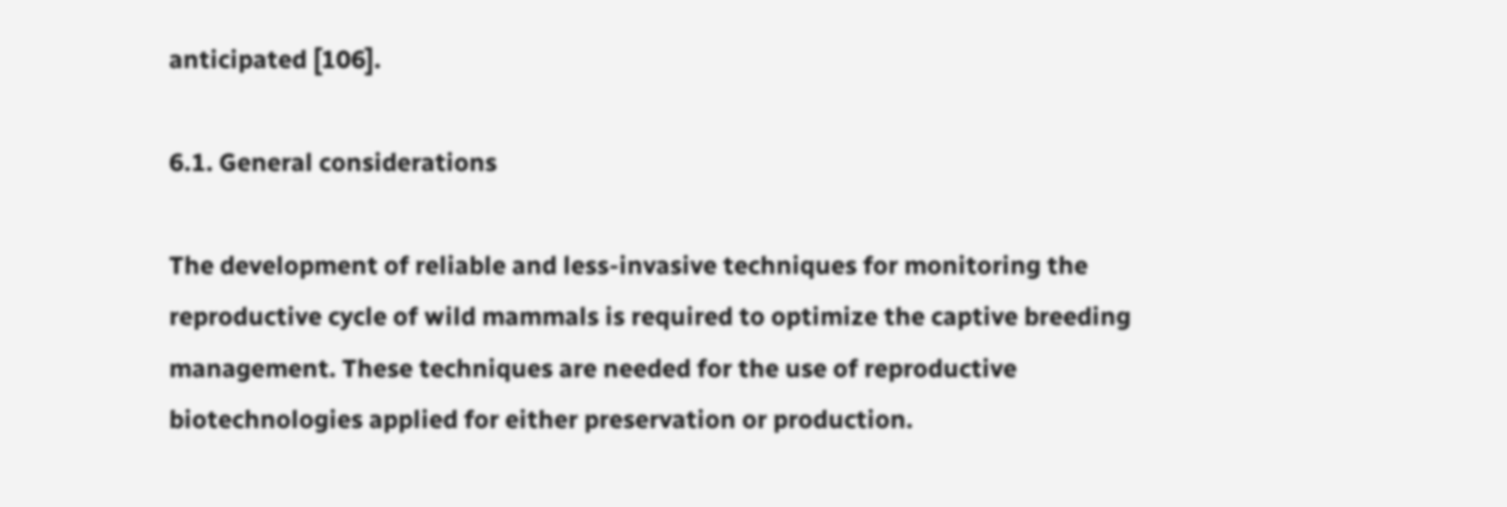anticipated [106].

6.1. General considerations

The development of reliable and less-invasive techniques for monitoring the reproductive cycle of wild mammals is required to optimize the captive breeding management. These techniques are needed for the use of reproductive biotechnologies applied for either preservation or production.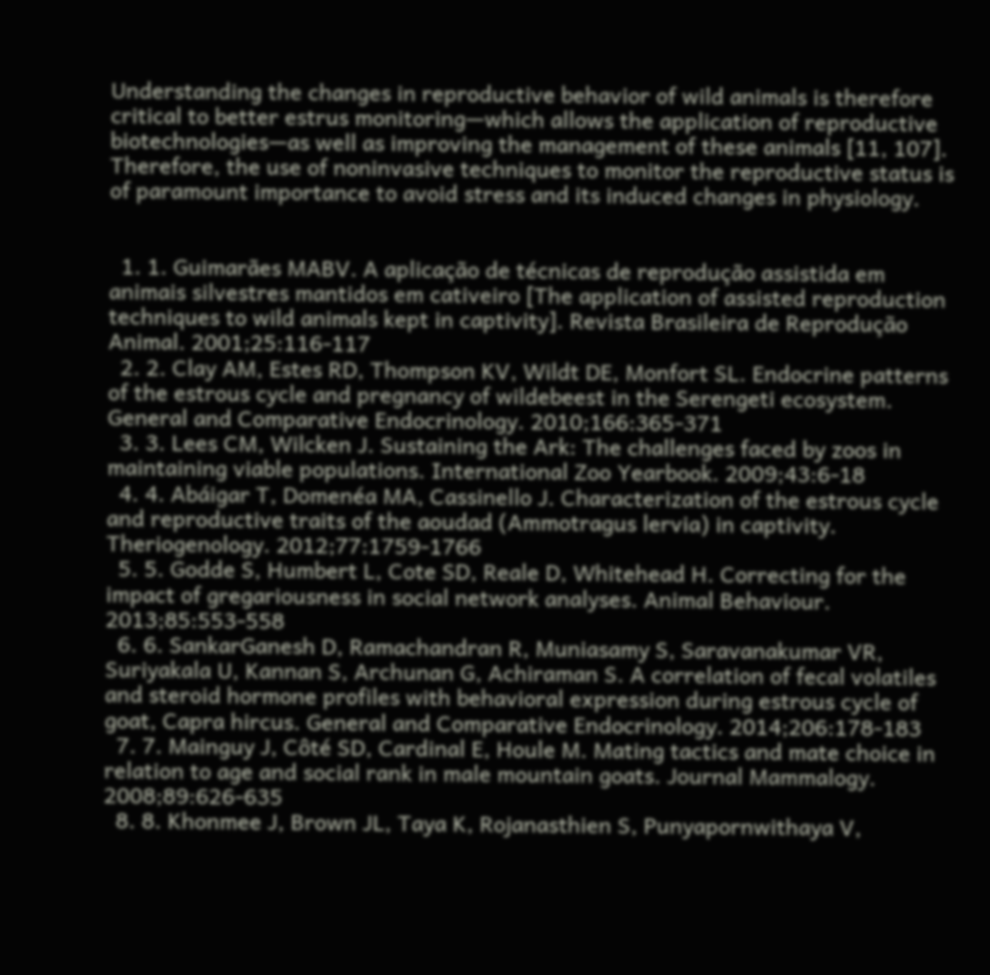Understanding the changes in reproductive behavior of wild animals is therefore critical to better estrus monitoring—which allows the application of reproductive biotechnologies—as well as improving the management of these animals [11, 107]. Therefore, the use of noninvasive techniques to monitor the reproductive status is of paramount importance to avoid stress and its induced changes in physiology.


  1. 1. Guimarães MABV. A aplicação de técnicas de reprodução assistida em animais silvestres mantidos em cativeiro [The application of assisted reproduction techniques to wild animals kept in captivity]. Revista Brasileira de Reprodução Animal. 2001;25:116-117
  2. 2. Clay AM, Estes RD, Thompson KV, Wildt DE, Monfort SL. Endocrine patterns of the estrous cycle and pregnancy of wildebeest in the Serengeti ecosystem. General and Comparative Endocrinology. 2010;166:365-371
  3. 3. Lees CM, Wilcken J. Sustaining the Ark: The challenges faced by zoos in maintaining viable populations. International Zoo Yearbook. 2009;43:6-18
  4. 4. Abáigar T, Domenéa MA, Cassinello J. Characterization of the estrous cycle and reproductive traits of the aoudad (Ammotragus lervia) in captivity. Theriogenology. 2012;77:1759-1766
  5. 5. Godde S, Humbert L, Cote SD, Reale D, Whitehead H. Correcting for the impact of gregariousness in social network analyses. Animal Behaviour. 2013;85:553-558
  6. 6. SankarGanesh D, Ramachandran R, Muniasamy S, Saravanakumar VR, Suriyakala U, Kannan S, Archunan G, Achiraman S. A correlation of fecal volatiles and steroid hormone profiles with behavioral expression during estrous cycle of goat, Capra hircus. General and Comparative Endocrinology. 2014;206:178-183
  7. 7. Mainguy J, Côté SD, Cardinal E, Houle M. Mating tactics and mate choice in relation to age and social rank in male mountain goats. Journal Mammalogy. 2008;89:626-635
  8. 8. Khonmee J, Brown JL, Taya K, Rojanasthien S, Punyapornwithaya V,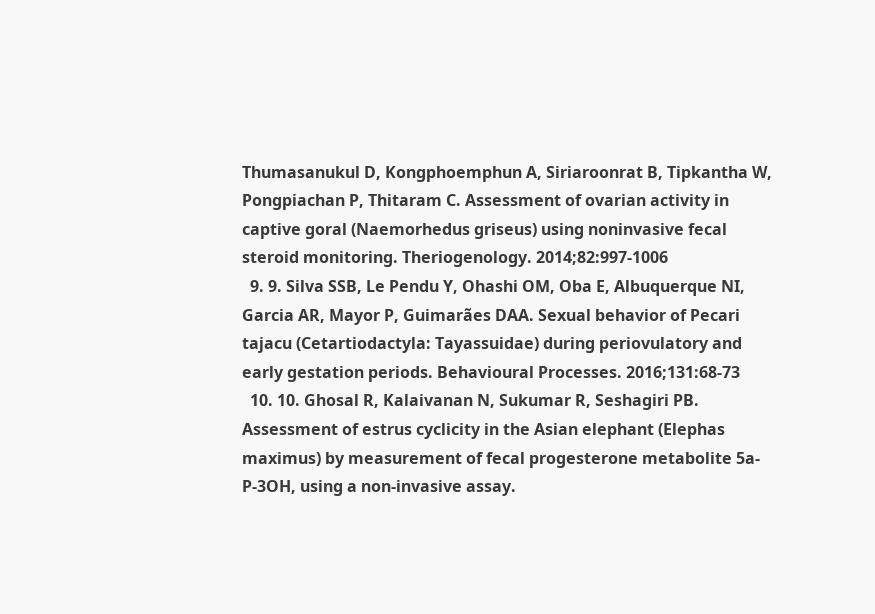Thumasanukul D, Kongphoemphun A, Siriaroonrat B, Tipkantha W, Pongpiachan P, Thitaram C. Assessment of ovarian activity in captive goral (Naemorhedus griseus) using noninvasive fecal steroid monitoring. Theriogenology. 2014;82:997-1006
  9. 9. Silva SSB, Le Pendu Y, Ohashi OM, Oba E, Albuquerque NI, Garcia AR, Mayor P, Guimarães DAA. Sexual behavior of Pecari tajacu (Cetartiodactyla: Tayassuidae) during periovulatory and early gestation periods. Behavioural Processes. 2016;131:68-73
  10. 10. Ghosal R, Kalaivanan N, Sukumar R, Seshagiri PB. Assessment of estrus cyclicity in the Asian elephant (Elephas maximus) by measurement of fecal progesterone metabolite 5a-P-3OH, using a non-invasive assay.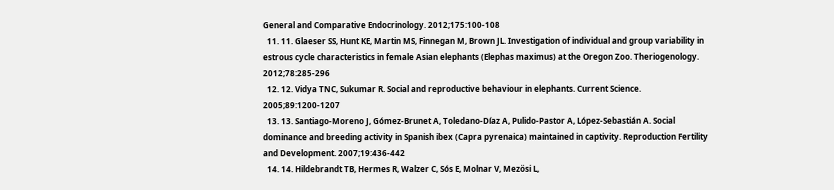General and Comparative Endocrinology. 2012;175:100-108
  11. 11. Glaeser SS, Hunt KE, Martin MS, Finnegan M, Brown JL. Investigation of individual and group variability in estrous cycle characteristics in female Asian elephants (Elephas maximus) at the Oregon Zoo. Theriogenology. 2012;78:285-296
  12. 12. Vidya TNC, Sukumar R. Social and reproductive behaviour in elephants. Current Science. 2005;89:1200-1207
  13. 13. Santiago-Moreno J, Gómez-Brunet A, Toledano-Díaz A, Pulido-Pastor A, López-Sebastián A. Social dominance and breeding activity in Spanish ibex (Capra pyrenaica) maintained in captivity. Reproduction Fertility and Development. 2007;19:436-442
  14. 14. Hildebrandt TB, Hermes R, Walzer C, Sós E, Molnar V, Mezösi L,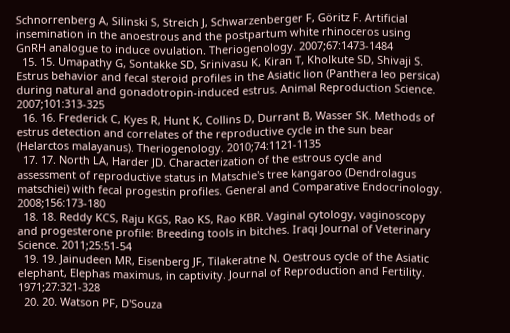Schnorrenberg A, Silinski S, Streich J, Schwarzenberger F, Göritz F. Artificial insemination in the anoestrous and the postpartum white rhinoceros using GnRH analogue to induce ovulation. Theriogenology. 2007;67:1473-1484
  15. 15. Umapathy G, Sontakke SD, Srinivasu K, Kiran T, Kholkute SD, Shivaji S. Estrus behavior and fecal steroid profiles in the Asiatic lion (Panthera leo persica) during natural and gonadotropin-induced estrus. Animal Reproduction Science. 2007;101:313-325
  16. 16. Frederick C, Kyes R, Hunt K, Collins D, Durrant B, Wasser SK. Methods of estrus detection and correlates of the reproductive cycle in the sun bear (Helarctos malayanus). Theriogenology. 2010;74:1121-1135
  17. 17. North LA, Harder JD. Characterization of the estrous cycle and assessment of reproductive status in Matschie's tree kangaroo (Dendrolagus matschiei) with fecal progestin profiles. General and Comparative Endocrinology. 2008;156:173-180
  18. 18. Reddy KCS, Raju KGS, Rao KS, Rao KBR. Vaginal cytology, vaginoscopy and progesterone profile: Breeding tools in bitches. Iraqi Journal of Veterinary Science. 2011;25:51-54
  19. 19. Jainudeen MR, Eisenberg JF, Tilakeratne N. Oestrous cycle of the Asiatic elephant, Elephas maximus, in captivity. Journal of Reproduction and Fertility. 1971;27:321-328
  20. 20. Watson PF, D'Souza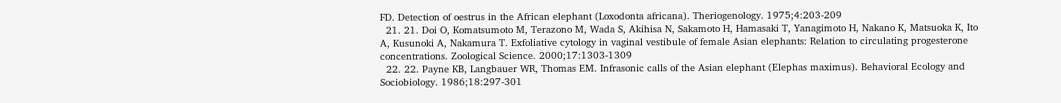FD. Detection of oestrus in the African elephant (Loxodonta africana). Theriogenology. 1975;4:203-209
  21. 21. Doi O, Komatsumoto M, Terazono M, Wada S, Akihisa N, Sakamoto H, Hamasaki T, Yanagimoto H, Nakano K, Matsuoka K, Ito A, Kusunoki A, Nakamura T. Exfoliative cytology in vaginal vestibule of female Asian elephants: Relation to circulating progesterone concentrations. Zoological Science. 2000;17:1303-1309
  22. 22. Payne KB, Langbauer WR, Thomas EM. Infrasonic calls of the Asian elephant (Elephas maximus). Behavioral Ecology and Sociobiology. 1986;18:297-301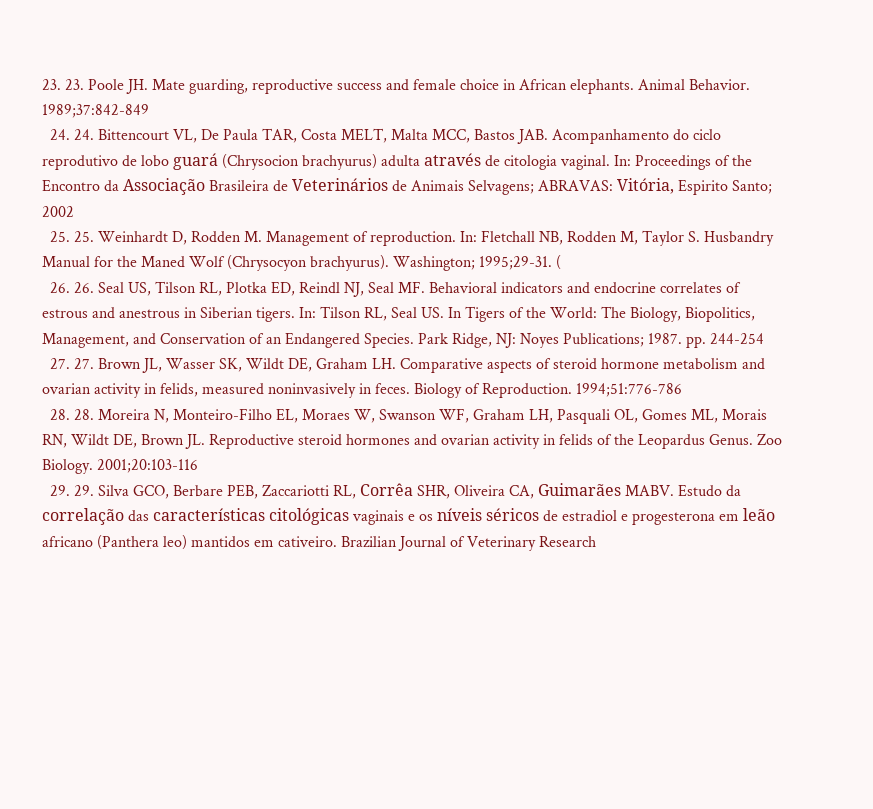23. 23. Poole JH. Mate guarding, reproductive success and female choice in African elephants. Animal Behavior. 1989;37:842-849
  24. 24. Bittencourt VL, De Paula TAR, Costa MELT, Malta MCC, Bastos JAB. Acompanhamento do ciclo reprodutivo de lobo guará (Chrysocion brachyurus) adulta através de citologia vaginal. In: Proceedings of the Encontro da Associação Brasileira de Veterinários de Animais Selvagens; ABRAVAS: Vitória, Espirito Santo; 2002
  25. 25. Weinhardt D, Rodden M. Management of reproduction. In: Fletchall NB, Rodden M, Taylor S. Husbandry Manual for the Maned Wolf (Chrysocyon brachyurus). Washington; 1995;29-31. (
  26. 26. Seal US, Tilson RL, Plotka ED, Reindl NJ, Seal MF. Behavioral indicators and endocrine correlates of estrous and anestrous in Siberian tigers. In: Tilson RL, Seal US. In Tigers of the World: The Biology, Biopolitics, Management, and Conservation of an Endangered Species. Park Ridge, NJ: Noyes Publications; 1987. pp. 244-254
  27. 27. Brown JL, Wasser SK, Wildt DE, Graham LH. Comparative aspects of steroid hormone metabolism and ovarian activity in felids, measured noninvasively in feces. Biology of Reproduction. 1994;51:776-786
  28. 28. Moreira N, Monteiro-Filho EL, Moraes W, Swanson WF, Graham LH, Pasquali OL, Gomes ML, Morais RN, Wildt DE, Brown JL. Reproductive steroid hormones and ovarian activity in felids of the Leopardus Genus. Zoo Biology. 2001;20:103-116
  29. 29. Silva GCO, Berbare PEB, Zaccariotti RL, Corrêa SHR, Oliveira CA, Guimarães MABV. Estudo da correlação das características citológicas vaginais e os níveis séricos de estradiol e progesterona em leão africano (Panthera leo) mantidos em cativeiro. Brazilian Journal of Veterinary Research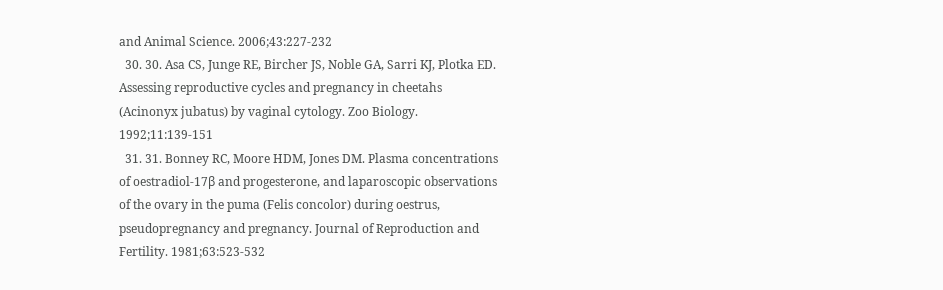and Animal Science. 2006;43:227-232
  30. 30. Asa CS, Junge RE, Bircher JS, Noble GA, Sarri KJ, Plotka ED. Assessing reproductive cycles and pregnancy in cheetahs (Acinonyx jubatus) by vaginal cytology. Zoo Biology. 1992;11:139-151
  31. 31. Bonney RC, Moore HDM, Jones DM. Plasma concentrations of oestradiol-17β and progesterone, and laparoscopic observations of the ovary in the puma (Felis concolor) during oestrus, pseudopregnancy and pregnancy. Journal of Reproduction and Fertility. 1981;63:523-532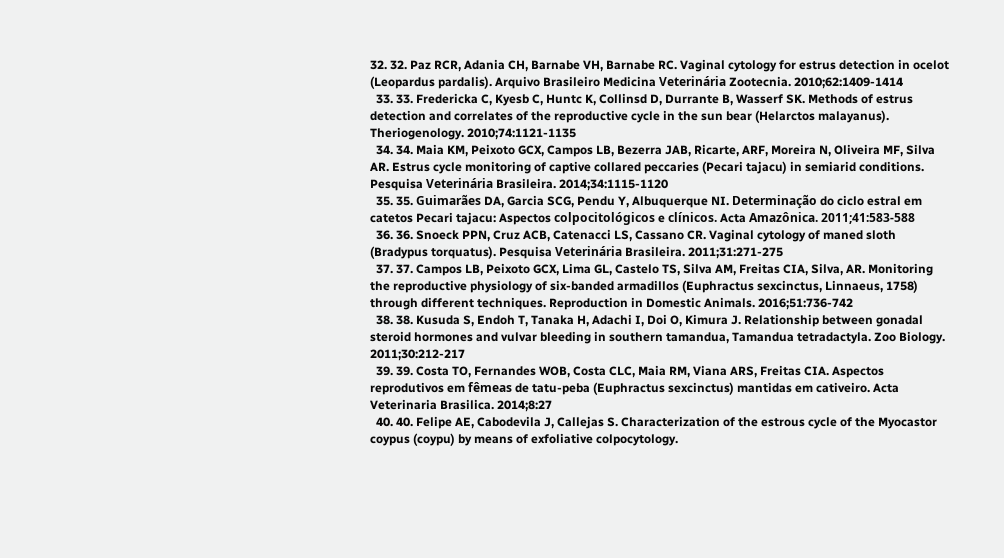32. 32. Paz RCR, Adania CH, Barnabe VH, Barnabe RC. Vaginal cytology for estrus detection in ocelot (Leopardus pardalis). Arquivo Brasileiro Medicina Veterinária Zootecnia. 2010;62:1409-1414
  33. 33. Fredericka C, Kyesb C, Huntc K, Collinsd D, Durrante B, Wasserf SK. Methods of estrus detection and correlates of the reproductive cycle in the sun bear (Helarctos malayanus). Theriogenology. 2010;74:1121-1135
  34. 34. Maia KM, Peixoto GCX, Campos LB, Bezerra JAB, Ricarte, ARF, Moreira N, Oliveira MF, Silva AR. Estrus cycle monitoring of captive collared peccaries (Pecari tajacu) in semiarid conditions. Pesquisa Veterinária Brasileira. 2014;34:1115-1120
  35. 35. Guimarães DA, Garcia SCG, Pendu Y, Albuquerque NI. Determinação do ciclo estral em catetos Pecari tajacu: Aspectos colpocitológicos e clínicos. Acta Amazônica. 2011;41:583-588
  36. 36. Snoeck PPN, Cruz ACB, Catenacci LS, Cassano CR. Vaginal cytology of maned sloth (Bradypus torquatus). Pesquisa Veterinária Brasileira. 2011;31:271-275
  37. 37. Campos LB, Peixoto GCX, Lima GL, Castelo TS, Silva AM, Freitas CIA, Silva, AR. Monitoring the reproductive physiology of six-banded armadillos (Euphractus sexcinctus, Linnaeus, 1758) through different techniques. Reproduction in Domestic Animals. 2016;51:736-742
  38. 38. Kusuda S, Endoh T, Tanaka H, Adachi I, Doi O, Kimura J. Relationship between gonadal steroid hormones and vulvar bleeding in southern tamandua, Tamandua tetradactyla. Zoo Biology. 2011;30:212-217
  39. 39. Costa TO, Fernandes WOB, Costa CLC, Maia RM, Viana ARS, Freitas CIA. Aspectos reprodutivos em fêmeas de tatu-peba (Euphractus sexcinctus) mantidas em cativeiro. Acta Veterinaria Brasilica. 2014;8:27
  40. 40. Felipe AE, Cabodevila J, Callejas S. Characterization of the estrous cycle of the Myocastor coypus (coypu) by means of exfoliative colpocytology.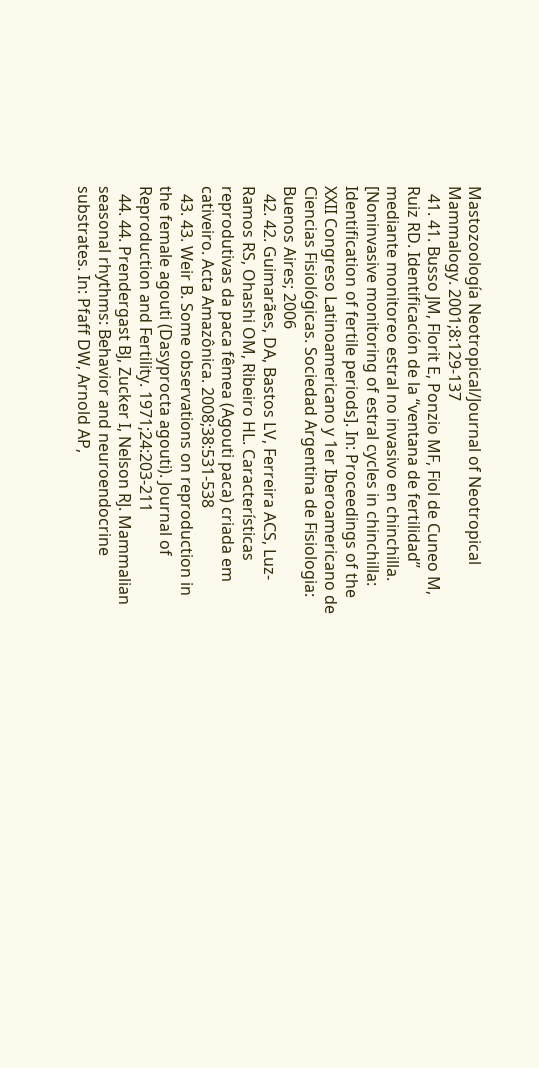Mastozoología Neotropical/Journal of Neotropical Mammalogy. 2001;8:129-137
  41. 41. Busso JM, Florit E, Ponzio MF, Fiol de Cuneo M, Ruiz RD. Identificación de la “ventana de fertilidad” mediante monitoreo estral no invasivo en chinchilla. [Noninvasive monitoring of estral cycles in chinchilla: Identification of fertile periods]. In: Proceedings of the XXII Congreso Latinoamericano y 1er Iberoamericano de Ciencias Fisiológicas. Sociedad Argentina de Fisiologia: Buenos Aires; 2006
  42. 42. Guimarães, DA, Bastos LV, Ferreira ACS, Luz-Ramos RS, Ohashi OM, Ribeiro HL. Características reprodutivas da paca fêmea (Agouti paca) criada em cativeiro. Acta Amazônica. 2008;38:531-538
  43. 43. Weir B. Some observations on reproduction in the female agouti (Dasyprocta agouti). Journal of Reproduction and Fertility. 1971;24:203-211
  44. 44. Prendergast BJ, Zucker I, Nelson RJ. Mammalian seasonal rhythms: Behavior and neuroendocrine substrates. In: Pfaff DW, Arnold AP,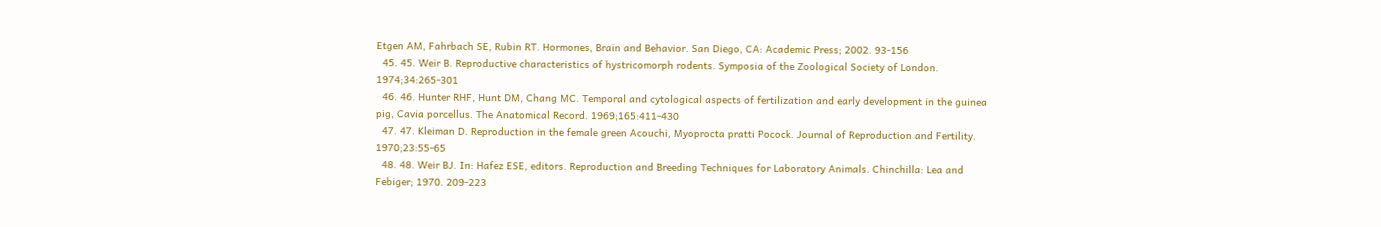Etgen AM, Fahrbach SE, Rubin RT. Hormones, Brain and Behavior. San Diego, CA: Academic Press; 2002. 93-156
  45. 45. Weir B. Reproductive characteristics of hystricomorph rodents. Symposia of the Zoological Society of London. 1974;34:265-301
  46. 46. Hunter RHF, Hunt DM, Chang MC. Temporal and cytological aspects of fertilization and early development in the guinea pig, Cavia porcellus. The Anatomical Record. 1969;165:411-430
  47. 47. Kleiman D. Reproduction in the female green Acouchi, Myoprocta pratti Pocock. Journal of Reproduction and Fertility. 1970;23:55-65
  48. 48. Weir BJ. In: Hafez ESE, editors. Reproduction and Breeding Techniques for Laboratory Animals. Chinchilla: Lea and Febiger; 1970. 209-223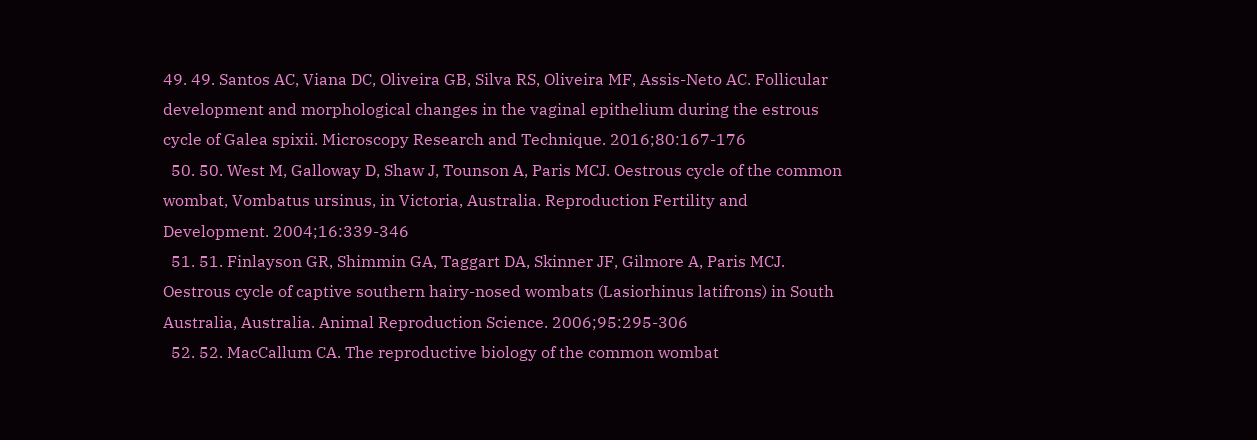49. 49. Santos AC, Viana DC, Oliveira GB, Silva RS, Oliveira MF, Assis-Neto AC. Follicular development and morphological changes in the vaginal epithelium during the estrous cycle of Galea spixii. Microscopy Research and Technique. 2016;80:167-176
  50. 50. West M, Galloway D, Shaw J, Tounson A, Paris MCJ. Oestrous cycle of the common wombat, Vombatus ursinus, in Victoria, Australia. Reproduction Fertility and Development. 2004;16:339-346
  51. 51. Finlayson GR, Shimmin GA, Taggart DA, Skinner JF, Gilmore A, Paris MCJ. Oestrous cycle of captive southern hairy-nosed wombats (Lasiorhinus latifrons) in South Australia, Australia. Animal Reproduction Science. 2006;95:295-306
  52. 52. MacCallum CA. The reproductive biology of the common wombat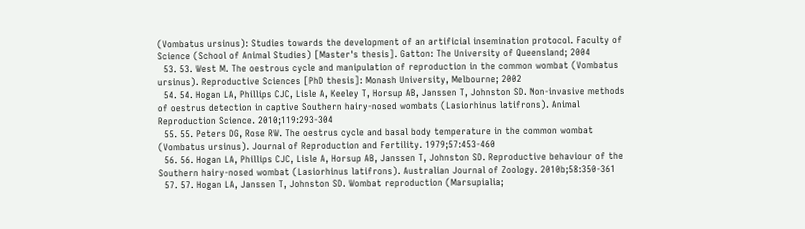(Vombatus ursinus): Studies towards the development of an artificial insemination protocol. Faculty of Science (School of Animal Studies) [Master's thesis]. Gatton: The University of Queensland; 2004
  53. 53. West M. The oestrous cycle and manipulation of reproduction in the common wombat (Vombatus ursinus). Reproductive Sciences [PhD thesis]: Monash University, Melbourne; 2002
  54. 54. Hogan LA, Phillips CJC, Lisle A, Keeley T, Horsup AB, Janssen T, Johnston SD. Non-invasive methods of oestrus detection in captive Southern hairy-nosed wombats (Lasiorhinus latifrons). Animal Reproduction Science. 2010;119:293-304
  55. 55. Peters DG, Rose RW. The oestrus cycle and basal body temperature in the common wombat (Vombatus ursinus). Journal of Reproduction and Fertility. 1979;57:453-460
  56. 56. Hogan LA, Phillips CJC, Lisle A, Horsup AB, Janssen T, Johnston SD. Reproductive behaviour of the Southern hairy-nosed wombat (Lasiorhinus latifrons). Australian Journal of Zoology. 2010b;58:350-361
  57. 57. Hogan LA, Janssen T, Johnston SD. Wombat reproduction (Marsupialia;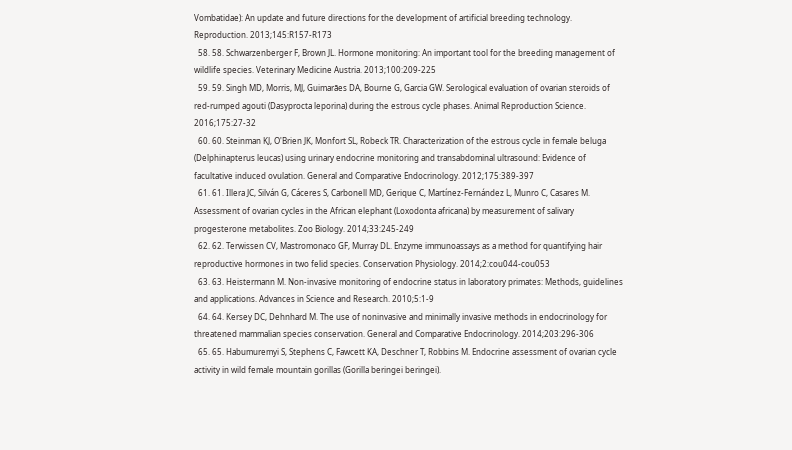Vombatidae): An update and future directions for the development of artificial breeding technology. Reproduction. 2013;145:R157-R173
  58. 58. Schwarzenberger F, Brown JL. Hormone monitoring: An important tool for the breeding management of wildlife species. Veterinary Medicine Austria. 2013;100:209-225
  59. 59. Singh MD, Morris, MJ, Guimarães DA, Bourne G, Garcia GW. Serological evaluation of ovarian steroids of red-rumped agouti (Dasyprocta leporina) during the estrous cycle phases. Animal Reproduction Science. 2016;175:27-32
  60. 60. Steinman KJ, O'Brien JK, Monfort SL, Robeck TR. Characterization of the estrous cycle in female beluga (Delphinapterus leucas) using urinary endocrine monitoring and transabdominal ultrasound: Evidence of facultative induced ovulation. General and Comparative Endocrinology. 2012;175:389-397
  61. 61. Illera JC, Silván G, Cáceres S, Carbonell MD, Gerique C, Martínez-Fernández L, Munro C, Casares M. Assessment of ovarian cycles in the African elephant (Loxodonta africana) by measurement of salivary progesterone metabolites. Zoo Biology. 2014;33:245-249
  62. 62. Terwissen CV, Mastromonaco GF, Murray DL. Enzyme immunoassays as a method for quantifying hair reproductive hormones in two felid species. Conservation Physiology. 2014;2:cou044-cou053
  63. 63. Heistermann M. Non-invasive monitoring of endocrine status in laboratory primates: Methods, guidelines and applications. Advances in Science and Research. 2010;5:1-9
  64. 64. Kersey DC, Dehnhard M. The use of noninvasive and minimally invasive methods in endocrinology for threatened mammalian species conservation. General and Comparative Endocrinology. 2014;203:296-306
  65. 65. Habumuremyi S, Stephens C, Fawcett KA, Deschner T, Robbins M. Endocrine assessment of ovarian cycle activity in wild female mountain gorillas (Gorilla beringei beringei).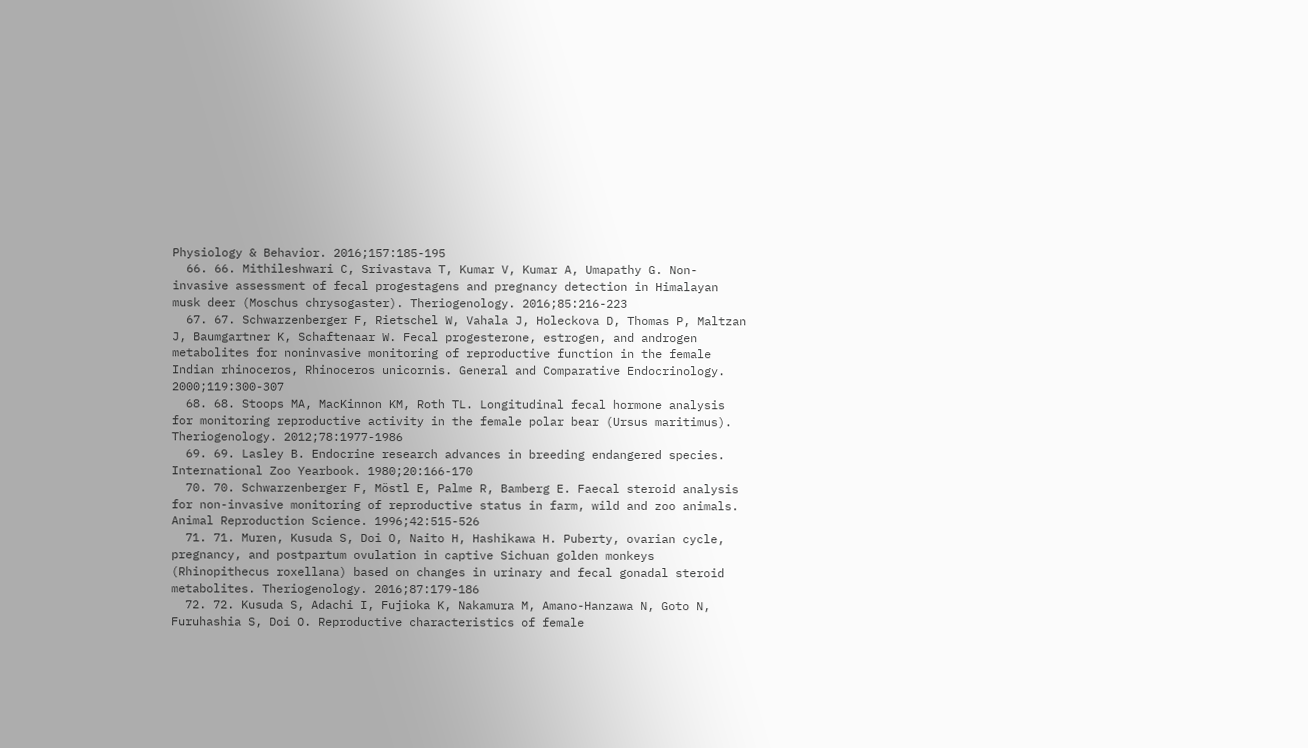Physiology & Behavior. 2016;157:185-195
  66. 66. Mithileshwari C, Srivastava T, Kumar V, Kumar A, Umapathy G. Non-invasive assessment of fecal progestagens and pregnancy detection in Himalayan musk deer (Moschus chrysogaster). Theriogenology. 2016;85:216-223
  67. 67. Schwarzenberger F, Rietschel W, Vahala J, Holeckova D, Thomas P, Maltzan J, Baumgartner K, Schaftenaar W. Fecal progesterone, estrogen, and androgen metabolites for noninvasive monitoring of reproductive function in the female Indian rhinoceros, Rhinoceros unicornis. General and Comparative Endocrinology. 2000;119:300-307
  68. 68. Stoops MA, MacKinnon KM, Roth TL. Longitudinal fecal hormone analysis for monitoring reproductive activity in the female polar bear (Ursus maritimus). Theriogenology. 2012;78:1977-1986
  69. 69. Lasley B. Endocrine research advances in breeding endangered species. International Zoo Yearbook. 1980;20:166-170
  70. 70. Schwarzenberger F, Möstl E, Palme R, Bamberg E. Faecal steroid analysis for non-invasive monitoring of reproductive status in farm, wild and zoo animals. Animal Reproduction Science. 1996;42:515-526
  71. 71. Muren, Kusuda S, Doi O, Naito H, Hashikawa H. Puberty, ovarian cycle, pregnancy, and postpartum ovulation in captive Sichuan golden monkeys (Rhinopithecus roxellana) based on changes in urinary and fecal gonadal steroid metabolites. Theriogenology. 2016;87:179-186
  72. 72. Kusuda S, Adachi I, Fujioka K, Nakamura M, Amano-Hanzawa N, Goto N, Furuhashia S, Doi O. Reproductive characteristics of female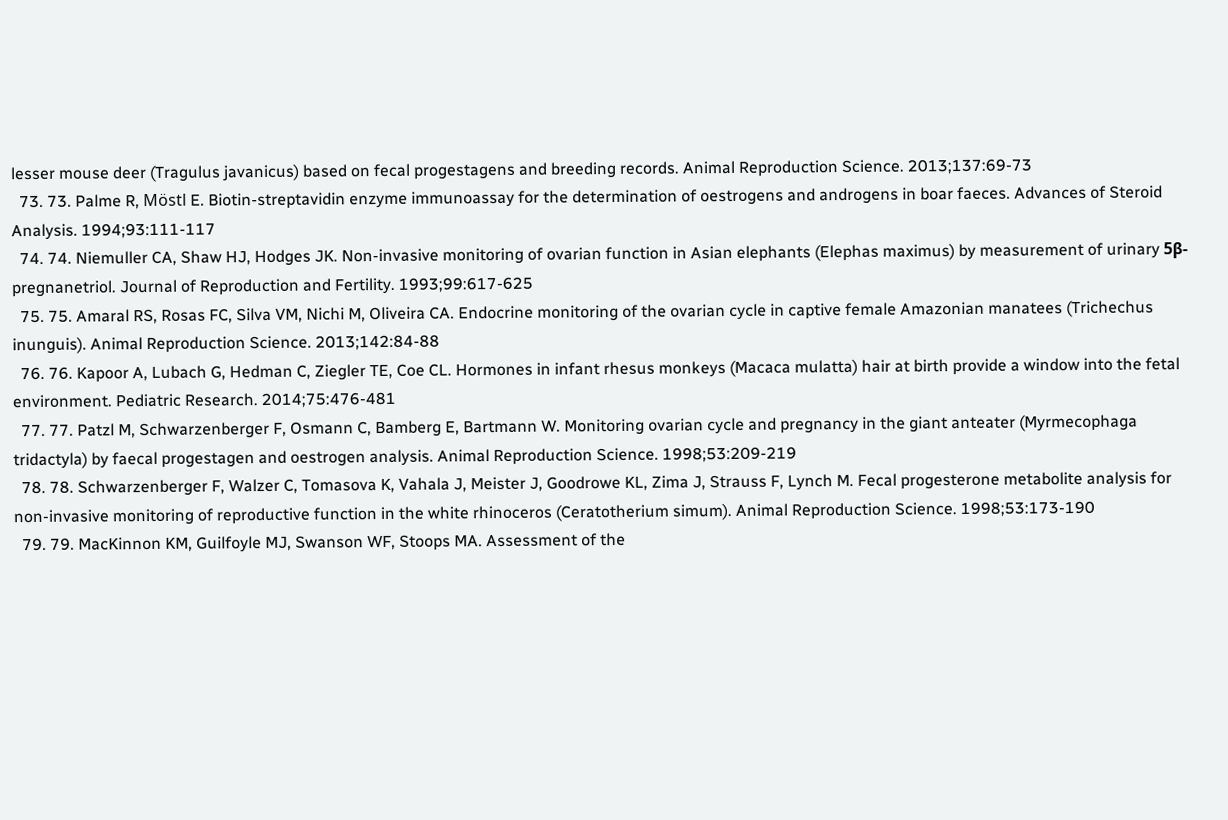lesser mouse deer (Tragulus javanicus) based on fecal progestagens and breeding records. Animal Reproduction Science. 2013;137:69-73
  73. 73. Palme R, Möstl E. Biotin-streptavidin enzyme immunoassay for the determination of oestrogens and androgens in boar faeces. Advances of Steroid Analysis. 1994;93:111-117
  74. 74. Niemuller CA, Shaw HJ, Hodges JK. Non-invasive monitoring of ovarian function in Asian elephants (Elephas maximus) by measurement of urinary 5β-pregnanetriol. Journal of Reproduction and Fertility. 1993;99:617-625
  75. 75. Amaral RS, Rosas FC, Silva VM, Nichi M, Oliveira CA. Endocrine monitoring of the ovarian cycle in captive female Amazonian manatees (Trichechus inunguis). Animal Reproduction Science. 2013;142:84-88
  76. 76. Kapoor A, Lubach G, Hedman C, Ziegler TE, Coe CL. Hormones in infant rhesus monkeys (Macaca mulatta) hair at birth provide a window into the fetal environment. Pediatric Research. 2014;75:476-481
  77. 77. Patzl M, Schwarzenberger F, Osmann C, Bamberg E, Bartmann W. Monitoring ovarian cycle and pregnancy in the giant anteater (Myrmecophaga tridactyla) by faecal progestagen and oestrogen analysis. Animal Reproduction Science. 1998;53:209-219
  78. 78. Schwarzenberger F, Walzer C, Tomasova K, Vahala J, Meister J, Goodrowe KL, Zima J, Strauss F, Lynch M. Fecal progesterone metabolite analysis for non-invasive monitoring of reproductive function in the white rhinoceros (Ceratotherium simum). Animal Reproduction Science. 1998;53:173-190
  79. 79. MacKinnon KM, Guilfoyle MJ, Swanson WF, Stoops MA. Assessment of the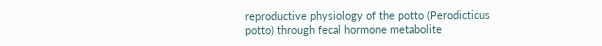reproductive physiology of the potto (Perodicticus potto) through fecal hormone metabolite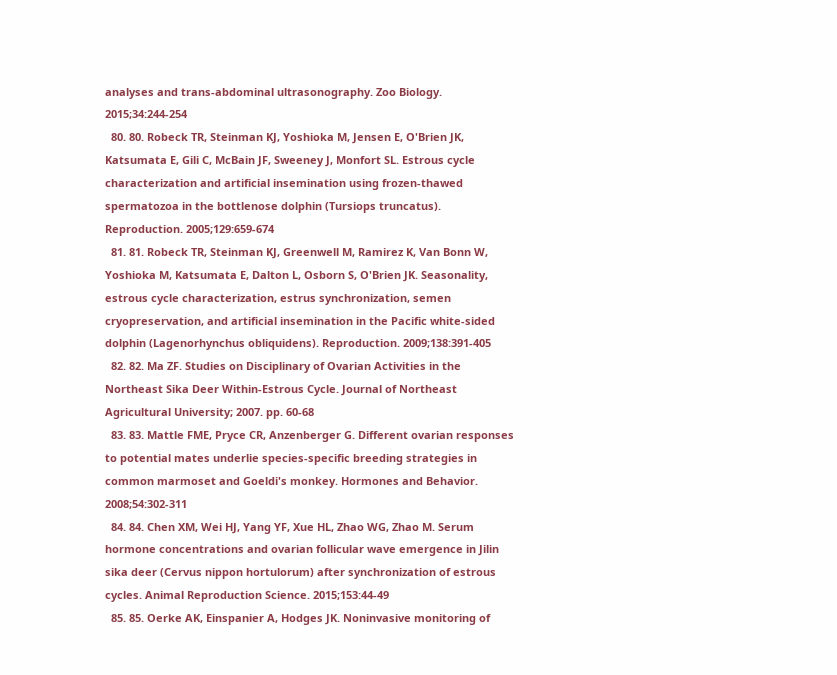analyses and trans-abdominal ultrasonography. Zoo Biology. 2015;34:244-254
  80. 80. Robeck TR, Steinman KJ, Yoshioka M, Jensen E, O'Brien JK, Katsumata E, Gili C, McBain JF, Sweeney J, Monfort SL. Estrous cycle characterization and artificial insemination using frozen-thawed spermatozoa in the bottlenose dolphin (Tursiops truncatus). Reproduction. 2005;129:659-674
  81. 81. Robeck TR, Steinman KJ, Greenwell M, Ramirez K, Van Bonn W, Yoshioka M, Katsumata E, Dalton L, Osborn S, O'Brien JK. Seasonality, estrous cycle characterization, estrus synchronization, semen cryopreservation, and artificial insemination in the Pacific white-sided dolphin (Lagenorhynchus obliquidens). Reproduction. 2009;138:391-405
  82. 82. Ma ZF. Studies on Disciplinary of Ovarian Activities in the Northeast Sika Deer Within-Estrous Cycle. Journal of Northeast Agricultural University; 2007. pp. 60-68
  83. 83. Mattle FME, Pryce CR, Anzenberger G. Different ovarian responses to potential mates underlie species-specific breeding strategies in common marmoset and Goeldi's monkey. Hormones and Behavior. 2008;54:302-311
  84. 84. Chen XM, Wei HJ, Yang YF, Xue HL, Zhao WG, Zhao M. Serum hormone concentrations and ovarian follicular wave emergence in Jilin sika deer (Cervus nippon hortulorum) after synchronization of estrous cycles. Animal Reproduction Science. 2015;153:44-49
  85. 85. Oerke AK, Einspanier A, Hodges JK. Noninvasive monitoring of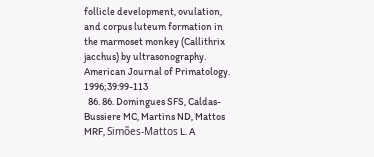follicle development, ovulation, and corpus luteum formation in the marmoset monkey (Callithrix jacchus) by ultrasonography. American Journal of Primatology. 1996;39:99-113
  86. 86. Domingues SFS, Caldas-Bussiere MC, Martins ND, Mattos MRF, Simões-Mattos L. A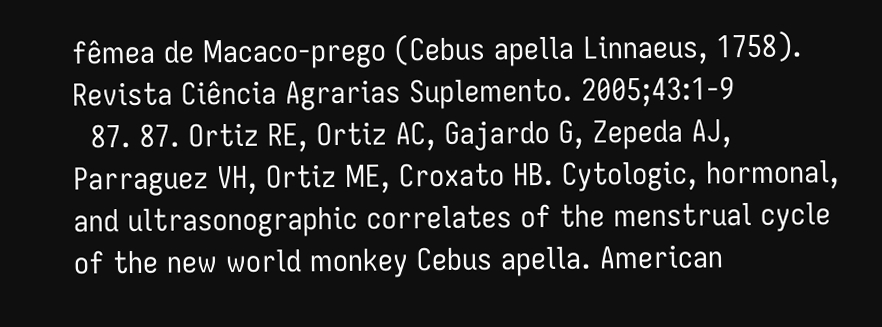fêmea de Macaco-prego (Cebus apella Linnaeus, 1758). Revista Ciência Agrarias Suplemento. 2005;43:1-9
  87. 87. Ortiz RE, Ortiz AC, Gajardo G, Zepeda AJ, Parraguez VH, Ortiz ME, Croxato HB. Cytologic, hormonal, and ultrasonographic correlates of the menstrual cycle of the new world monkey Cebus apella. American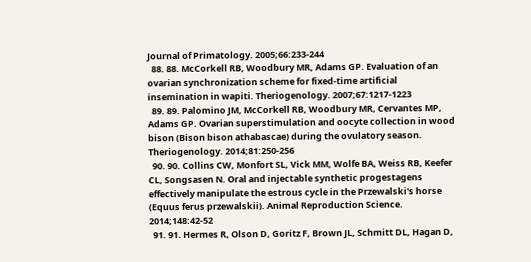Journal of Primatology. 2005;66:233-244
  88. 88. McCorkell RB, Woodbury MR, Adams GP. Evaluation of an ovarian synchronization scheme for fixed-time artificial insemination in wapiti. Theriogenology. 2007;67:1217-1223
  89. 89. Palomino JM, McCorkell RB, Woodbury MR, Cervantes MP, Adams GP. Ovarian superstimulation and oocyte collection in wood bison (Bison bison athabascae) during the ovulatory season. Theriogenology. 2014;81:250-256
  90. 90. Collins CW, Monfort SL, Vick MM, Wolfe BA, Weiss RB, Keefer CL, Songsasen N. Oral and injectable synthetic progestagens effectively manipulate the estrous cycle in the Przewalski's horse (Equus ferus przewalskii). Animal Reproduction Science. 2014;148:42-52
  91. 91. Hermes R, Olson D, Goritz F, Brown JL, Schmitt DL, Hagan D,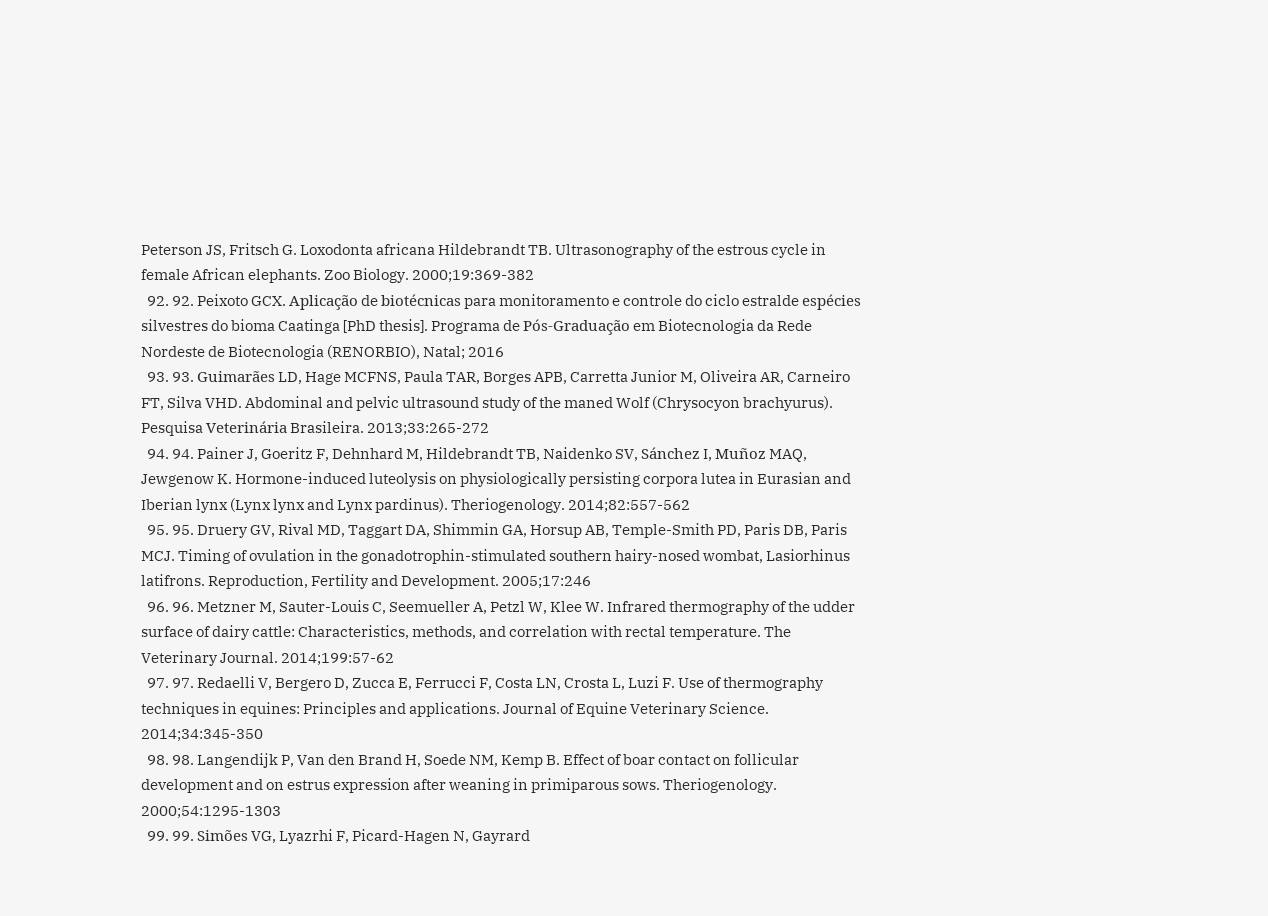Peterson JS, Fritsch G. Loxodonta africana Hildebrandt TB. Ultrasonography of the estrous cycle in female African elephants. Zoo Biology. 2000;19:369-382
  92. 92. Peixoto GCX. Aplicação de biotécnicas para monitoramento e controle do ciclo estralde espécies silvestres do bioma Caatinga [PhD thesis]. Programa de Pós-Graduação em Biotecnologia da Rede Nordeste de Biotecnologia (RENORBIO), Natal; 2016
  93. 93. Guimarães LD, Hage MCFNS, Paula TAR, Borges APB, Carretta Junior M, Oliveira AR, Carneiro FT, Silva VHD. Abdominal and pelvic ultrasound study of the maned Wolf (Chrysocyon brachyurus). Pesquisa Veterinária Brasileira. 2013;33:265-272
  94. 94. Painer J, Goeritz F, Dehnhard M, Hildebrandt TB, Naidenko SV, Sánchez I, Muñoz MAQ, Jewgenow K. Hormone-induced luteolysis on physiologically persisting corpora lutea in Eurasian and Iberian lynx (Lynx lynx and Lynx pardinus). Theriogenology. 2014;82:557-562
  95. 95. Druery GV, Rival MD, Taggart DA, Shimmin GA, Horsup AB, Temple-Smith PD, Paris DB, Paris MCJ. Timing of ovulation in the gonadotrophin-stimulated southern hairy-nosed wombat, Lasiorhinus latifrons. Reproduction, Fertility and Development. 2005;17:246
  96. 96. Metzner M, Sauter-Louis C, Seemueller A, Petzl W, Klee W. Infrared thermography of the udder surface of dairy cattle: Characteristics, methods, and correlation with rectal temperature. The Veterinary Journal. 2014;199:57-62
  97. 97. Redaelli V, Bergero D, Zucca E, Ferrucci F, Costa LN, Crosta L, Luzi F. Use of thermography techniques in equines: Principles and applications. Journal of Equine Veterinary Science. 2014;34:345-350
  98. 98. Langendijk P, Van den Brand H, Soede NM, Kemp B. Effect of boar contact on follicular development and on estrus expression after weaning in primiparous sows. Theriogenology. 2000;54:1295-1303
  99. 99. Simões VG, Lyazrhi F, Picard-Hagen N, Gayrard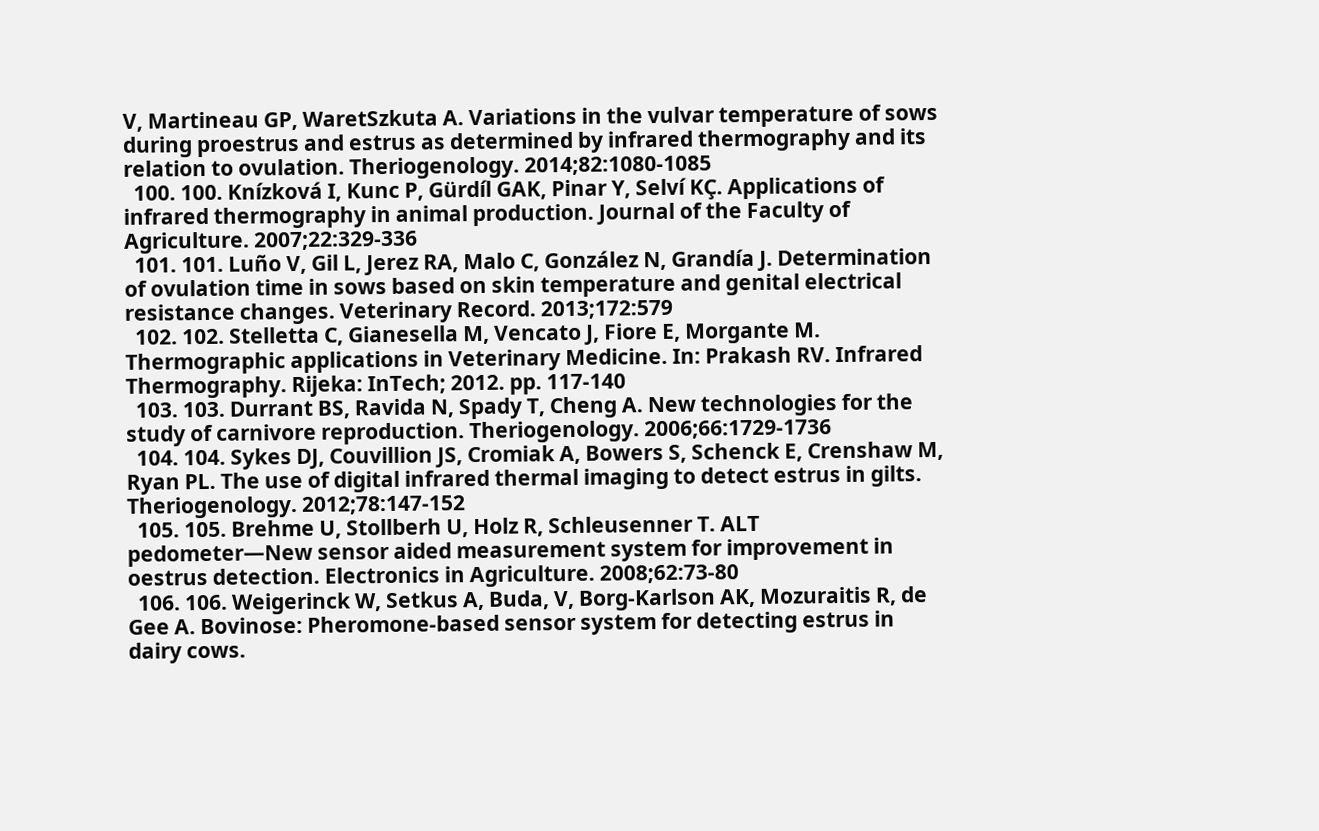V, Martineau GP, WaretSzkuta A. Variations in the vulvar temperature of sows during proestrus and estrus as determined by infrared thermography and its relation to ovulation. Theriogenology. 2014;82:1080-1085
  100. 100. Knízková I, Kunc P, Gürdíl GAK, Pinar Y, Selví KÇ. Applications of infrared thermography in animal production. Journal of the Faculty of Agriculture. 2007;22:329-336
  101. 101. Luño V, Gil L, Jerez RA, Malo C, González N, Grandía J. Determination of ovulation time in sows based on skin temperature and genital electrical resistance changes. Veterinary Record. 2013;172:579
  102. 102. Stelletta C, Gianesella M, Vencato J, Fiore E, Morgante M. Thermographic applications in Veterinary Medicine. In: Prakash RV. Infrared Thermography. Rijeka: InTech; 2012. pp. 117-140
  103. 103. Durrant BS, Ravida N, Spady T, Cheng A. New technologies for the study of carnivore reproduction. Theriogenology. 2006;66:1729-1736
  104. 104. Sykes DJ, Couvillion JS, Cromiak A, Bowers S, Schenck E, Crenshaw M, Ryan PL. The use of digital infrared thermal imaging to detect estrus in gilts. Theriogenology. 2012;78:147-152
  105. 105. Brehme U, Stollberh U, Holz R, Schleusenner T. ALT pedometer—New sensor aided measurement system for improvement in oestrus detection. Electronics in Agriculture. 2008;62:73-80
  106. 106. Weigerinck W, Setkus A, Buda, V, Borg-Karlson AK, Mozuraitis R, de Gee A. Bovinose: Pheromone-based sensor system for detecting estrus in dairy cows.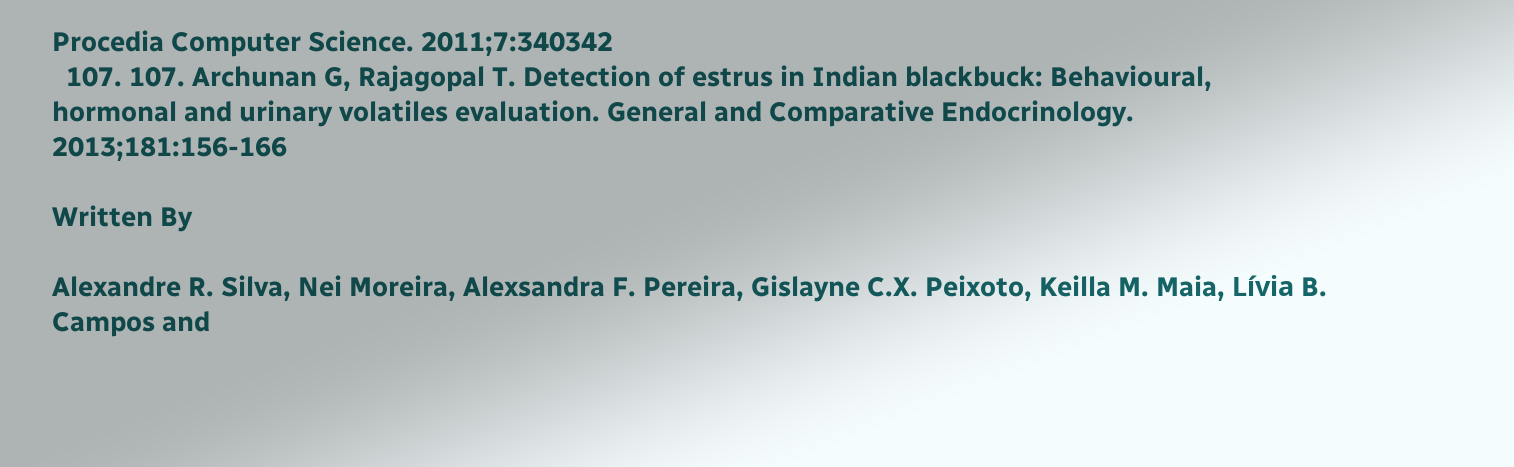Procedia Computer Science. 2011;7:340342
  107. 107. Archunan G, Rajagopal T. Detection of estrus in Indian blackbuck: Behavioural, hormonal and urinary volatiles evaluation. General and Comparative Endocrinology. 2013;181:156-166

Written By

Alexandre R. Silva, Nei Moreira, Alexsandra F. Pereira, Gislayne C.X. Peixoto, Keilla M. Maia, Lívia B. Campos and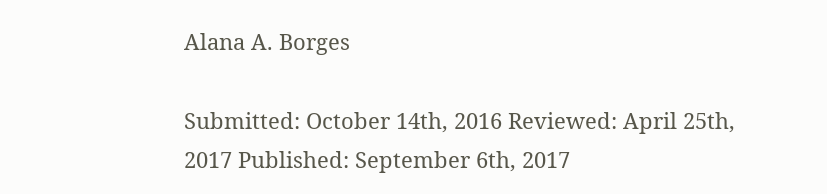Alana A. Borges

Submitted: October 14th, 2016 Reviewed: April 25th, 2017 Published: September 6th, 2017